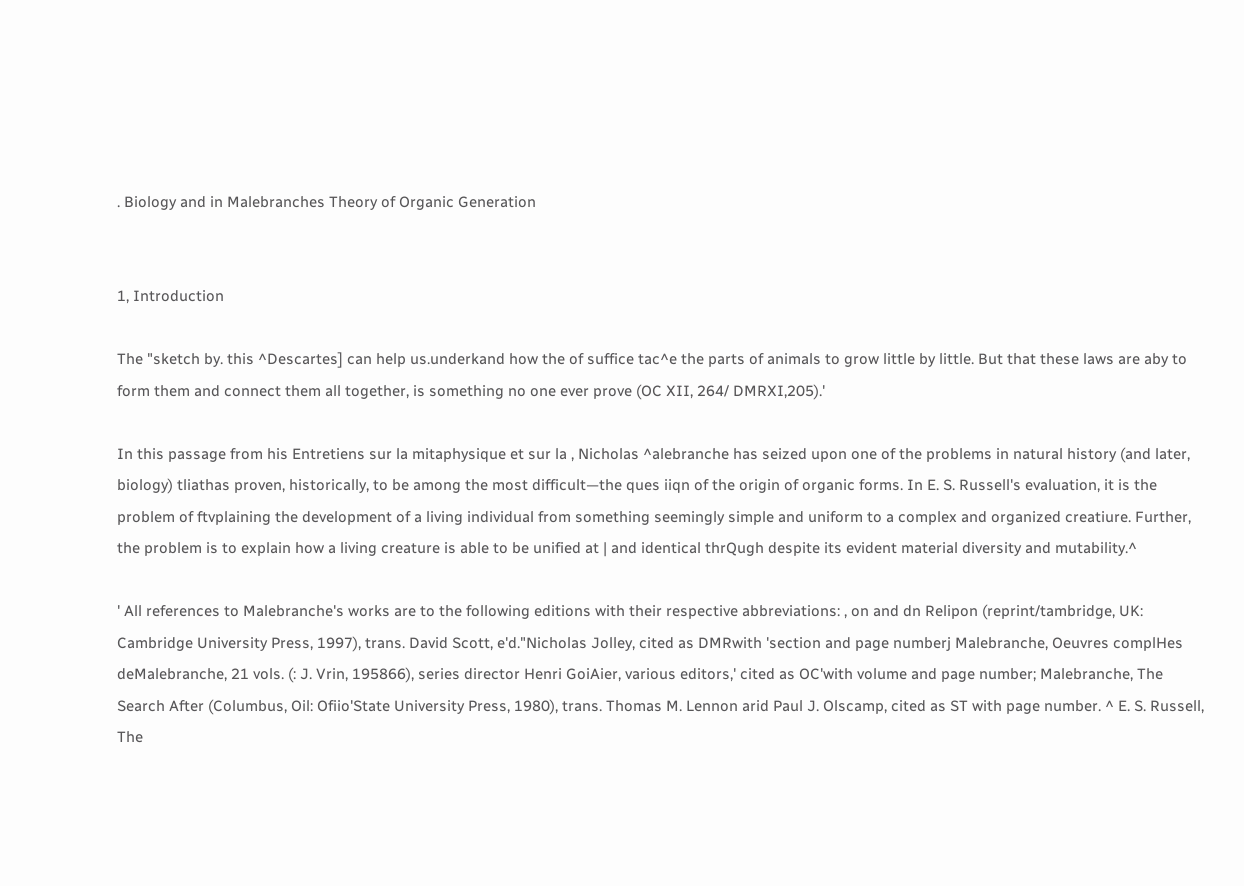. Biology and in Malebranches Theory of Organic Generation


1, Introduction

The "sketch by. this ^Descartes] can help us.underkand how the of suffice tac^e the parts of animals to grow little by little. But that these laws are aby to form them and connect them all together, is something no one ever prove (OC XII, 264/ DMRXI,205).'

In this passage from his Entretiens sur la mitaphysique et sur la , Nicholas ^alebranche has seized upon one of the problems in natural history (and later, biology) tliathas proven, historically, to be among the most difficult—the ques iiqn of the origin of organic forms. In E. S. Russell's evaluation, it is the problem of ftvplaining the development of a living individual from something seemingly simple and uniform to a complex and organized creatiure. Further, the problem is to explain how a living creature is able to be unified at | and identical thrQugh despite its evident material diversity and mutability.^

' All references to Malebranche's works are to the following editions with their respective abbreviations: , on and dn Relipon (reprint/tambridge, UK: Cambridge University Press, 1997), trans. David Scott, e'd."Nicholas Jolley, cited as DMRwith 'section and page numberj Malebranche, Oeuvres complHes deMalebranche, 21 vols. (: J. Vrin, 195866), series director Henri GoiAier, various editors,' cited as OC'with volume and page number; Malebranche, The Search After (Columbus, Oil: Ofiio'State University Press, 1980), trans. Thomas M. Lennon arid Paul J. Olscamp, cited as ST with page number. ^ E. S. Russell, The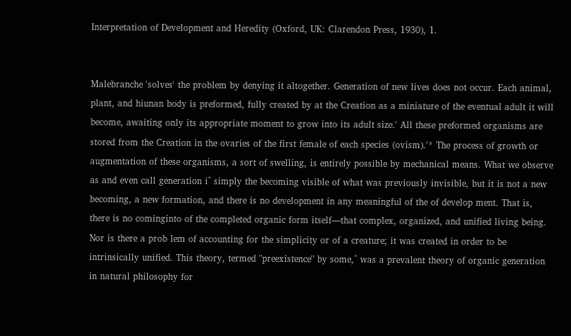Interpretation of Development and Heredity (Oxford, UK: Clarendon Press, 1930), 1.


Malebranche 'solves' the problem by denying it altogether. Generation of new lives does not occur. Each animal, plant, and hiunan body is preformed, fully created by at the Creation as a miniature of the eventual adult it will become, awaiting only its appropriate moment to grow into its adult size.' All these preformed organisms are stored from the Creation in the ovaries of the first female of each species (ovism).'* The process of growth or augmentation of these organisms, a sort of swelling, is entirely possible by mechanical means. What we observe as and even call generation i^ simply the becoming visible of what was previously invisible, but it is not a new becoming, a new formation, and there is no development in any meaningful of the of develop ment. That is, there is no cominginto of the completed organic form itself—that complex, organized, and unified living being. Nor is there a prob lem of accounting for the simplicity or of a creature; it was created in order to be intrinsically unified. This theory, termed "preexistence" by some,^ was a prevalent theory of organic generation in natural philosophy for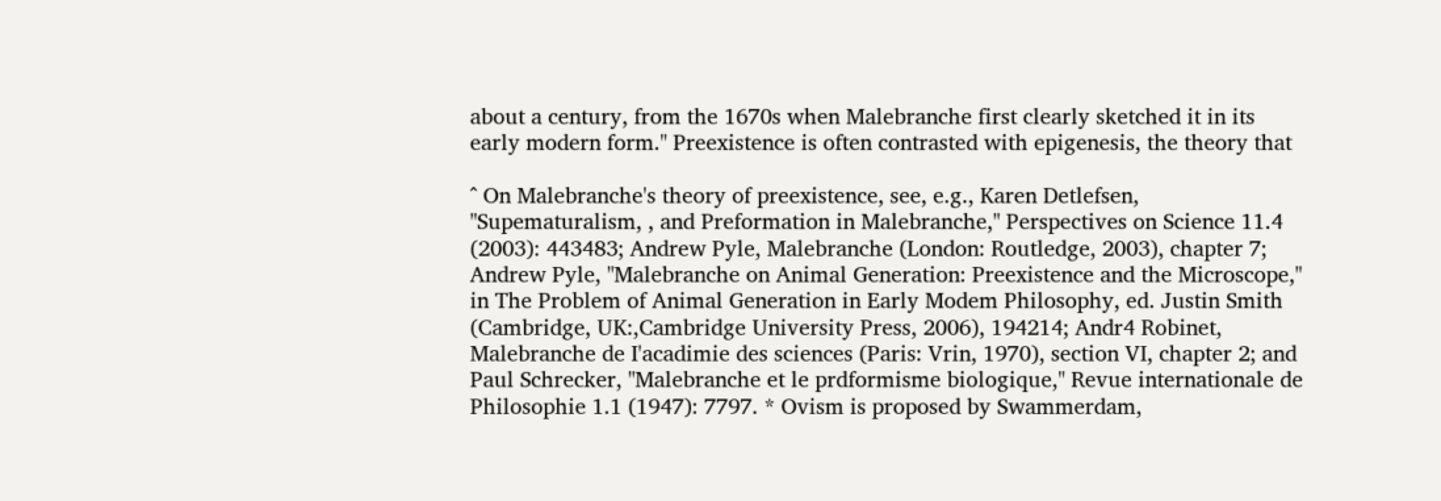about a century, from the 1670s when Malebranche first clearly sketched it in its early modern form." Preexistence is often contrasted with epigenesis, the theory that

^ On Malebranche's theory of preexistence, see, e.g., Karen Detlefsen, "Supematuralism, , and Preformation in Malebranche," Perspectives on Science 11.4 (2003): 443483; Andrew Pyle, Malebranche (London: Routledge, 2003), chapter 7; Andrew Pyle, "Malebranche on Animal Generation: Preexistence and the Microscope," in The Problem of Animal Generation in Early Modem Philosophy, ed. Justin Smith (Cambridge, UK:,Cambridge University Press, 2006), 194214; Andr4 Robinet, Malebranche de I'acadimie des sciences (Paris: Vrin, 1970), section VI, chapter 2; and Paul Schrecker, "Malebranche et le prdformisme biologique," Revue internationale de Philosophie 1.1 (1947): 7797. * Ovism is proposed by Swammerdam,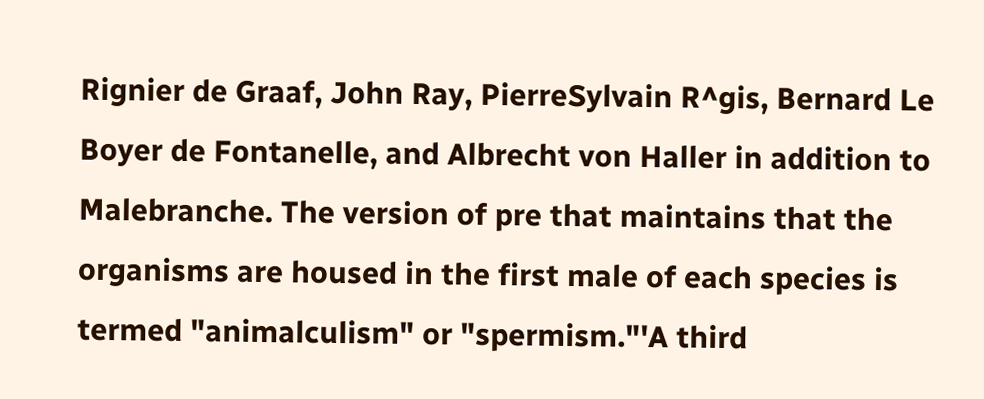Rignier de Graaf, John Ray, PierreSylvain R^gis, Bernard Le Boyer de Fontanelle, and Albrecht von Haller in addition to Malebranche. The version of pre that maintains that the organisms are housed in the first male of each species is termed "animalculism" or "spermism."'A third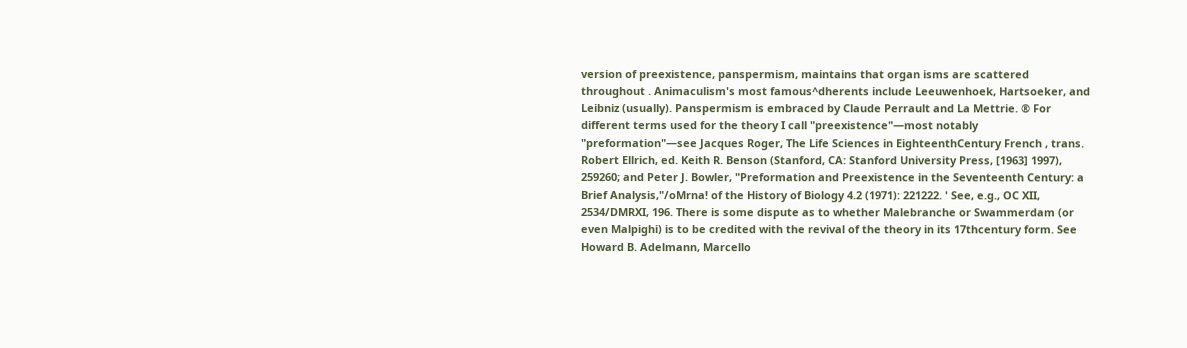version of preexistence, panspermism, maintains that organ isms are scattered throughout . Animaculism's most famous^dherents include Leeuwenhoek, Hartsoeker, and Leibniz (usually). Panspermism is embraced by Claude Perrault and La Mettrie. ® For different terms used for the theory I call "preexistence"—most notably "preformation"—see Jacques Roger, The Life Sciences in EighteenthCentury French , trans. Robert Ellrich, ed. Keith R. Benson (Stanford, CA: Stanford University Press, [1963] 1997), 259260; and Peter J. Bowler, "Preformation and Preexistence in the Seventeenth Century: a Brief Analysis,"/oMrna! of the History of Biology 4.2 (1971): 221222. ' See, e.g., OC XII, 2534/DMRXI, 196. There is some dispute as to whether Malebranche or Swammerdam (or even Malpighi) is to be credited with the revival of the theory in its 17thcentury form. See Howard B. Adelmann, Marcello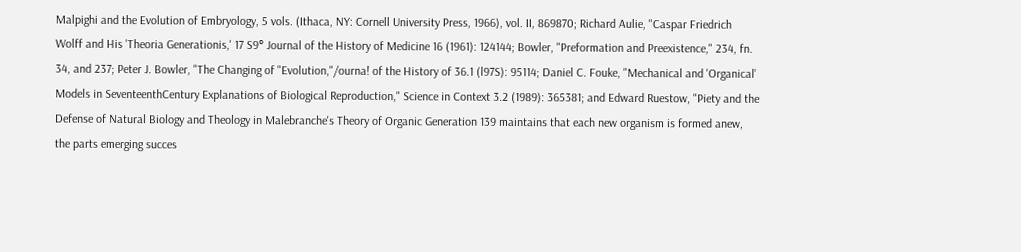Malpighi and the Evolution of Embryology, 5 vols. (Ithaca, NY: Cornell University Press, 1966), vol. II, 869870; Richard Aulie, "Caspar Friedrich Wolff and His 'Theoria Generationis,' 17 S9° Journal of the History of Medicine 16 (1961): 124144; Bowler, "Preformation and Preexistence," 234, fn. 34, and 237; Peter J. Bowler, "The Changing of "Evolution,"/ourna! of the History of 36.1 (l97S): 95114; Daniel C. Fouke, "Mechanical and 'Organical' Models in SeventeenthCentury Explanations of Biological Reproduction," Science in Context 3.2 (1989): 365381; and Edward Ruestow, "Piety and the Defense of Natural Biology and Theology in Malebranche's Theory of Organic Generation 139 maintains that each new organism is formed anew, the parts emerging succes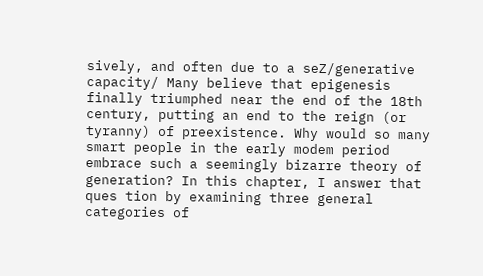sively, and often due to a seZ/generative capacity/ Many believe that epigenesis finally triumphed near the end of the 18th century, putting an end to the reign (or tyranny) of preexistence. Why would so many smart people in the early modem period embrace such a seemingly bizarre theory of generation? In this chapter, I answer that ques tion by examining three general categories of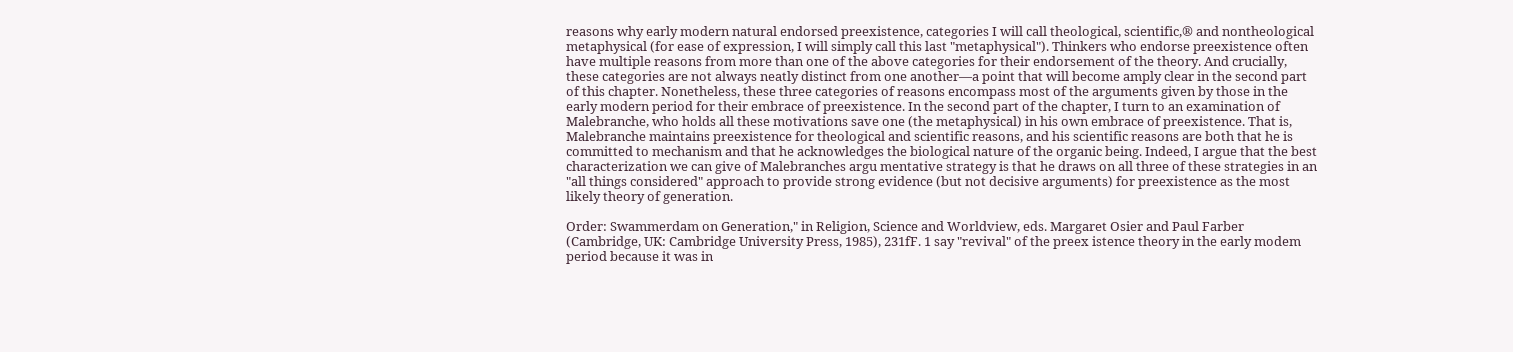reasons why early modern natural endorsed preexistence, categories I will call theological, scientific,® and nontheological metaphysical (for ease of expression, I will simply call this last "metaphysical"). Thinkers who endorse preexistence often have multiple reasons from more than one of the above categories for their endorsement of the theory. And crucially, these categories are not always neatly distinct from one another—a point that will become amply clear in the second part of this chapter. Nonetheless, these three categories of reasons encompass most of the arguments given by those in the early modern period for their embrace of preexistence. In the second part of the chapter, I turn to an examination of Malebranche, who holds all these motivations save one (the metaphysical) in his own embrace of preexistence. That is, Malebranche maintains preexistence for theological and scientific reasons, and his scientific reasons are both that he is committed to mechanism and that he acknowledges the biological nature of the organic being. Indeed, I argue that the best characterization we can give of Malebranches argu mentative strategy is that he draws on all three of these strategies in an "all things considered" approach to provide strong evidence (but not decisive arguments) for preexistence as the most likely theory of generation.

Order: Swammerdam on Generation," in Religion, Science and Worldview, eds. Margaret Osier and Paul Farber (Cambridge, UK: Cambridge University Press, 1985), 231fF. 1 say "revival" of the preex istence theory in the early modem period because it was in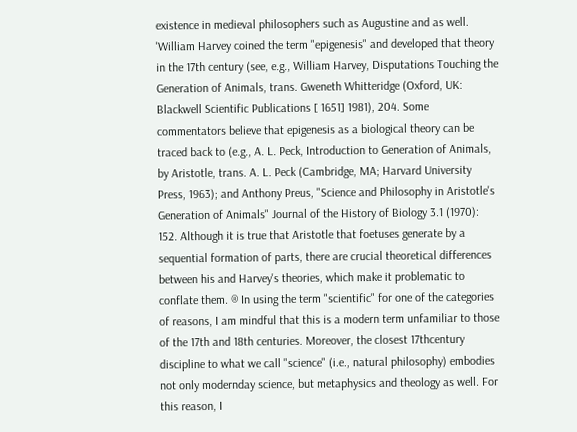existence in medieval philosophers such as Augustine and as well. 'William Harvey coined the term "epigenesis" and developed that theory in the 17th century (see, e.g., William Harvey, Disputations Touching the Generation of Animals, trans. Gweneth Whitteridge (Oxford, UK: Blackwell Scientific Publications [ 1651] 1981), 204. Some commentators believe that epigenesis as a biological theory can be traced back to (e.g., A. L. Peck, Introduction to Generation of Animals, by Aristotle, trans. A. L. Peck (Cambridge, MA; Harvard University Press, 1963); and Anthony Preus, "Science and Philosophy in Aristotle's Generation of Animals" Journal of the History of Biology 3.1 (1970): 152. Although it is true that Aristotle that foetuses generate by a sequential formation of parts, there are crucial theoretical differences between his and Harvey's theories, which make it problematic to conflate them. ® In using the term "scientific" for one of the categories of reasons, I am mindful that this is a modern term unfamiliar to those of the 17th and 18th centuries. Moreover, the closest 17thcentury discipline to what we call "science" (i.e., natural philosophy) embodies not only modernday science, but metaphysics and theology as well. For this reason, I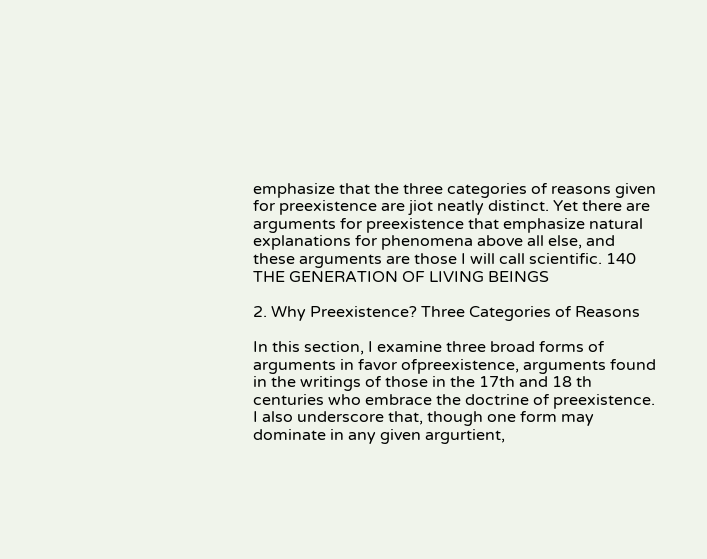emphasize that the three categories of reasons given for preexistence are jiot neatly distinct. Yet there are arguments for preexistence that emphasize natural explanations for phenomena above all else, and these arguments are those I will call scientific. 140 THE GENERATION OF LIVING BEINGS

2. Why Preexistence? Three Categories of Reasons

In this section, I examine three broad forms of arguments in favor ofpreexistence, arguments found in the writings of those in the 17th and 18 th centuries who embrace the doctrine of preexistence. I also underscore that, though one form may dominate in any given argurtient,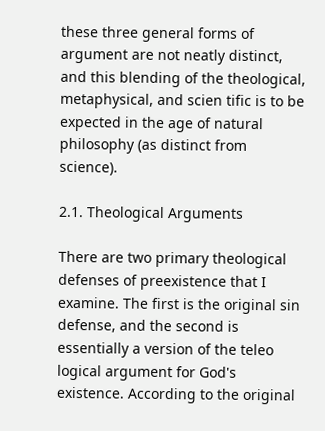these three general forms of argument are not neatly distinct, and this blending of the theological, metaphysical, and scien tific is to be expected in the age of natural philosophy (as distinct from science).

2.1. Theological Arguments

There are two primary theological defenses of preexistence that I examine. The first is the original sin defense, and the second is essentially a version of the teleo logical argument for God's existence. According to the original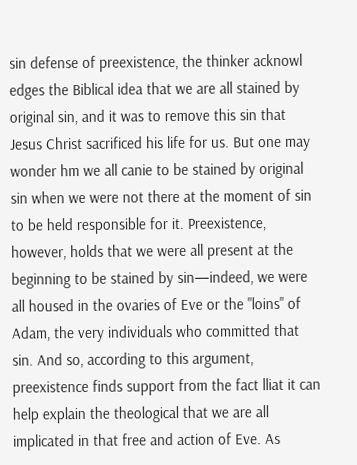sin defense of preexistence, the thinker acknowl edges the Biblical idea that we are all stained by original sin, and it was to remove this sin that Jesus Christ sacrificed his life for us. But one may wonder hm we all canie to be stained by original sin when we were not there at the moment of sin to be held responsible for it. Preexistence, however, holds that we were all present at the beginning to be stained by sin—indeed, we were all housed in the ovaries of Eve or the "loins" of Adam, the very individuals who committed that sin. And so, according to this argument, preexistence finds support from the fact lliat it can help explain the theological that we are all implicated in that free and action of Eve. As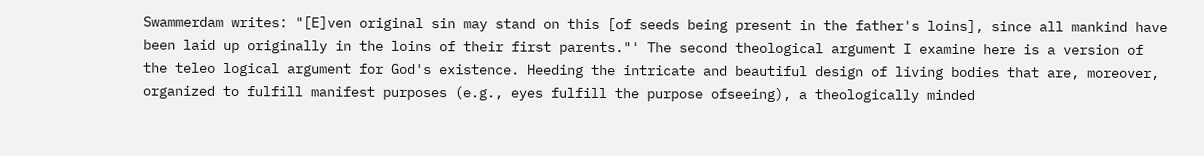Swammerdam writes: "[E]ven original sin may stand on this [of seeds being present in the father's loins], since all mankind have been laid up originally in the loins of their first parents."' The second theological argument I examine here is a version of the teleo logical argument for God's existence. Heeding the intricate and beautiful design of living bodies that are, moreover, organized to fulfill manifest purposes (e.g., eyes fulfill the purpose ofseeing), a theologically minded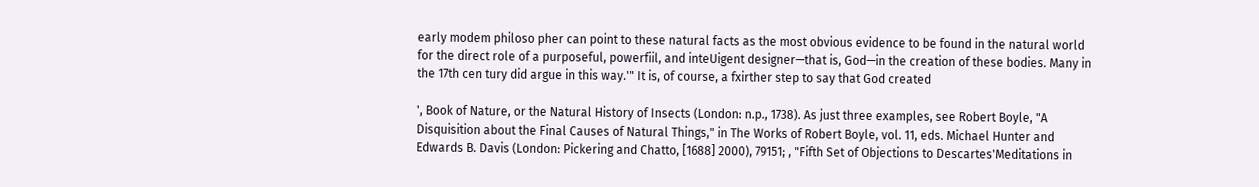early modem philoso pher can point to these natural facts as the most obvious evidence to be found in the natural world for the direct role of a purposeful, powerfiil, and inteUigent designer—that is, God—in the creation of these bodies. Many in the 17th cen tury did argue in this way.'" It is, of course, a fxirther step to say that God created

', Book of Nature, or the Natural History of Insects (London: n.p., 1738). As just three examples, see Robert Boyle, "A Disquisition about the Final Causes of Natural Things," in The Works of Robert Boyle, vol. 11, eds. Michael Hunter and Edwards B. Davis (London: Pickering and Chatto, [1688] 2000), 79151; , "Fifth Set of Objections to Descartes'Meditations in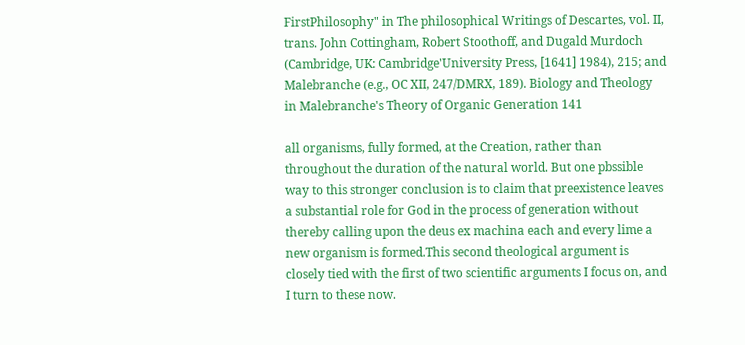FirstPhilosophy" in The philosophical Writings of Descartes, vol. II, trans. John Cottingham, Robert Stoothoff, and Dugald Murdoch (Cambridge, UK: Cambridge'University Press, [1641] 1984), 215; and Malebranche (e.g., OC XII, 247/DMRX, 189). Biology and Theology in Malebranche's Theory of Organic Generation 141

all organisms, fully formed, at the Creation, rather than throughout the duration of the natural world. But one pbssible way to this stronger conclusion is to claim that preexistence leaves a substantial role for God in the process of generation without thereby calling upon the deus ex machina each and every lime a new organism is formed.This second theological argument is closely tied with the first of two scientific arguments I focus on, and I turn to these now.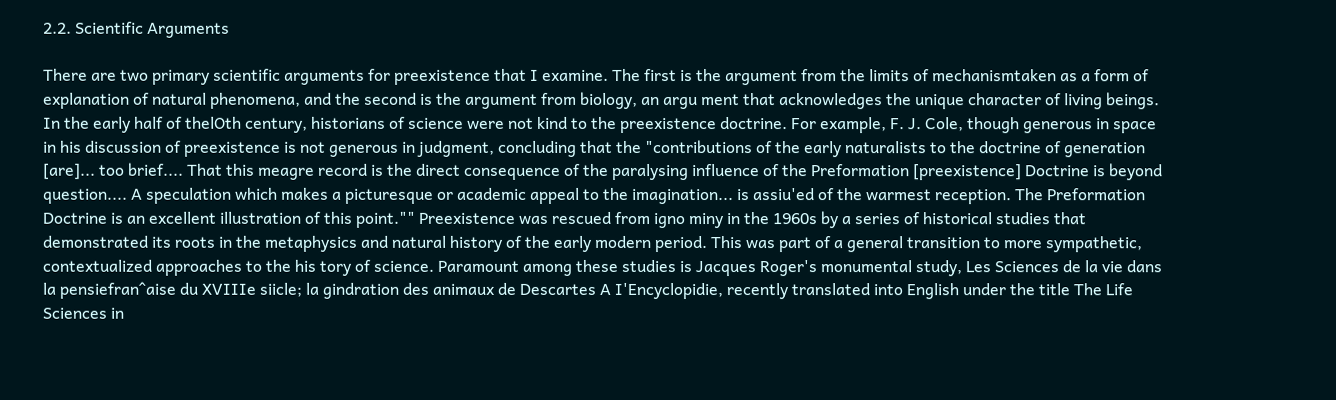2.2. Scientific Arguments

There are two primary scientific arguments for preexistence that I examine. The first is the argument from the limits of mechanismtaken as a form of explanation of natural phenomena, and the second is the argument from biology, an argu ment that acknowledges the unique character of living beings. In the early half of thelOth century, historians of science were not kind to the preexistence doctrine. For example, F. J. Cole, though generous in space in his discussion of preexistence is not generous in judgment, concluding that the "contributions of the early naturalists to the doctrine of generation [are]... too brief.... That this meagre record is the direct consequence of the paralysing influence of the Preformation [preexistence] Doctrine is beyond question.... A speculation which makes a picturesque or academic appeal to the imagination... is assiu'ed of the warmest reception. The Preformation Doctrine is an excellent illustration of this point."" Preexistence was rescued from igno miny in the 1960s by a series of historical studies that demonstrated its roots in the metaphysics and natural history of the early modern period. This was part of a general transition to more sympathetic, contextualized approaches to the his tory of science. Paramount among these studies is Jacques Roger's monumental study, Les Sciences de la vie dans la pensiefran^aise du XVIIIe siicle; la gindration des animaux de Descartes A I'Encyclopidie, recently translated into English under the title The Life Sciences in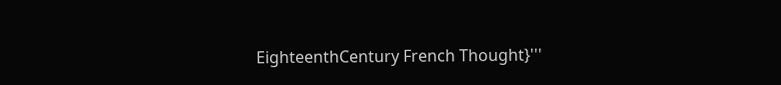EighteenthCentury French Thought}'''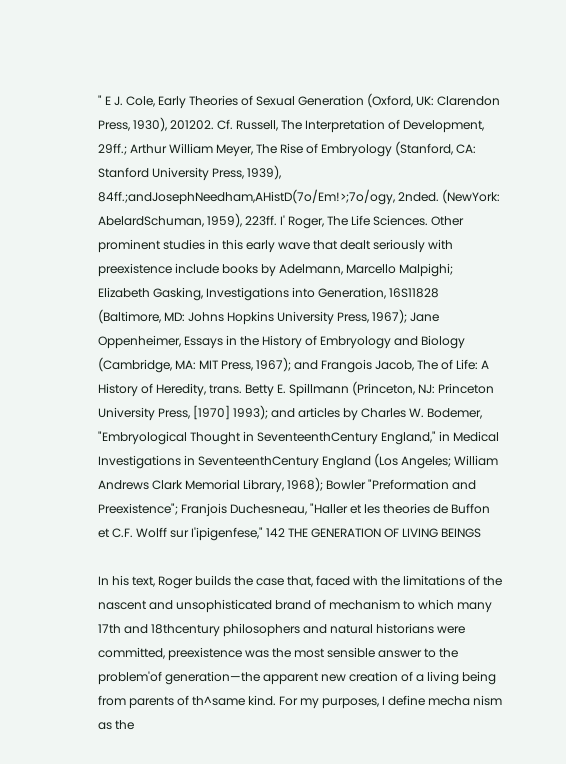" E J. Cole, Early Theories of Sexual Generation (Oxford, UK: Clarendon Press, 1930), 201202. Cf. Russell, The Interpretation of Development, 29ff.; Arthur William Meyer, The Rise of Embryology (Stanford, CA: Stanford University Press, 1939), 84ff.;andJosephNeedham,AHistD(7o/Em!>;7o/ogy, 2nded. (NewYork: AbelardSchuman, 1959), 223ff. I' Roger, The Life Sciences. Other prominent studies in this early wave that dealt seriously with preexistence include books by Adelmann, Marcello Malpighi; Elizabeth Gasking, Investigations into Generation, 16S11828 (Baltimore, MD: Johns Hopkins University Press, 1967); Jane Oppenheimer, Essays in the History of Embryology and Biology (Cambridge, MA: MIT Press, 1967); and Frangois Jacob, The of Life: A History of Heredity, trans. Betty E. Spillmann (Princeton, NJ: Princeton University Press, [1970] 1993); and articles by Charles W. Bodemer, "Embryological Thought in SeventeenthCentury England," in Medical Investigations in SeventeenthCentury England (Los Angeles; William Andrews Clark Memorial Library, 1968); Bowler "Preformation and Preexistence"; Franjois Duchesneau, "Haller et les theories de Buffon et C.F. Wolff sur I'ipigenfese," 142 THE GENERATION OF LIVING BEINGS

In his text, Roger builds the case that, faced with the limitations of the nascent and unsophisticated brand of mechanism to which many 17th and 18thcentury philosophers and natural historians were committed, preexistence was the most sensible answer to the problem'of generation—the apparent new creation of a living being from parents of th^same kind. For my purposes, I define mecha nism as the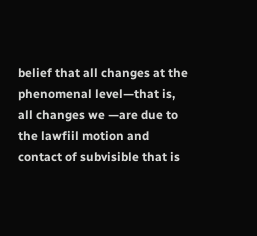belief that all changes at the phenomenal level—that is, all changes we —are due to the lawfiil motion and contact of subvisible that is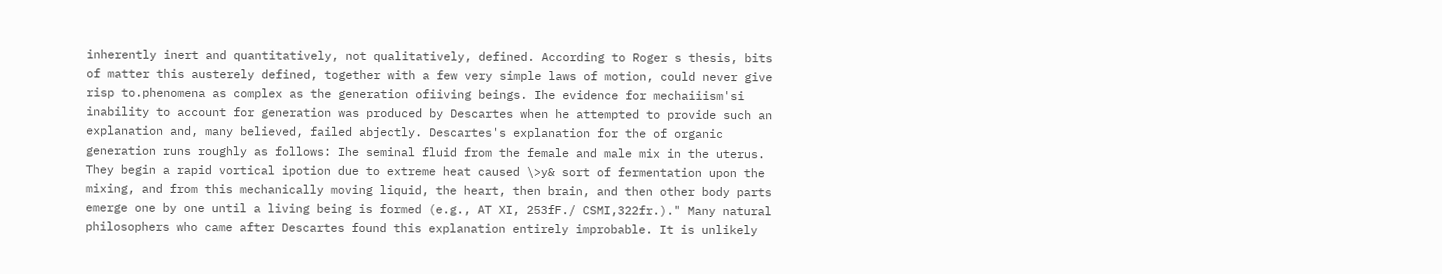inherently inert and quantitatively, not qualitatively, defined. According to Roger s thesis, bits of matter this austerely defined, together with a few very simple laws of motion, could never give risp to.phenomena as complex as the generation ofiiving beings. Ihe evidence for mechaiiism'si inability to account for generation was produced by Descartes when he attempted to provide such an explanation and, many believed, failed abjectly. Descartes's explanation for the of organic generation runs roughly as follows: Ihe seminal fluid from the female and male mix in the uterus. They begin a rapid vortical ipotion due to extreme heat caused \>y& sort of fermentation upon the mixing, and from this mechanically moving liquid, the heart, then brain, and then other body parts emerge one by one until a living being is formed (e.g., AT XI, 253fF./ CSMI,322fr.)." Many natural philosophers who came after Descartes found this explanation entirely improbable. It is unlikely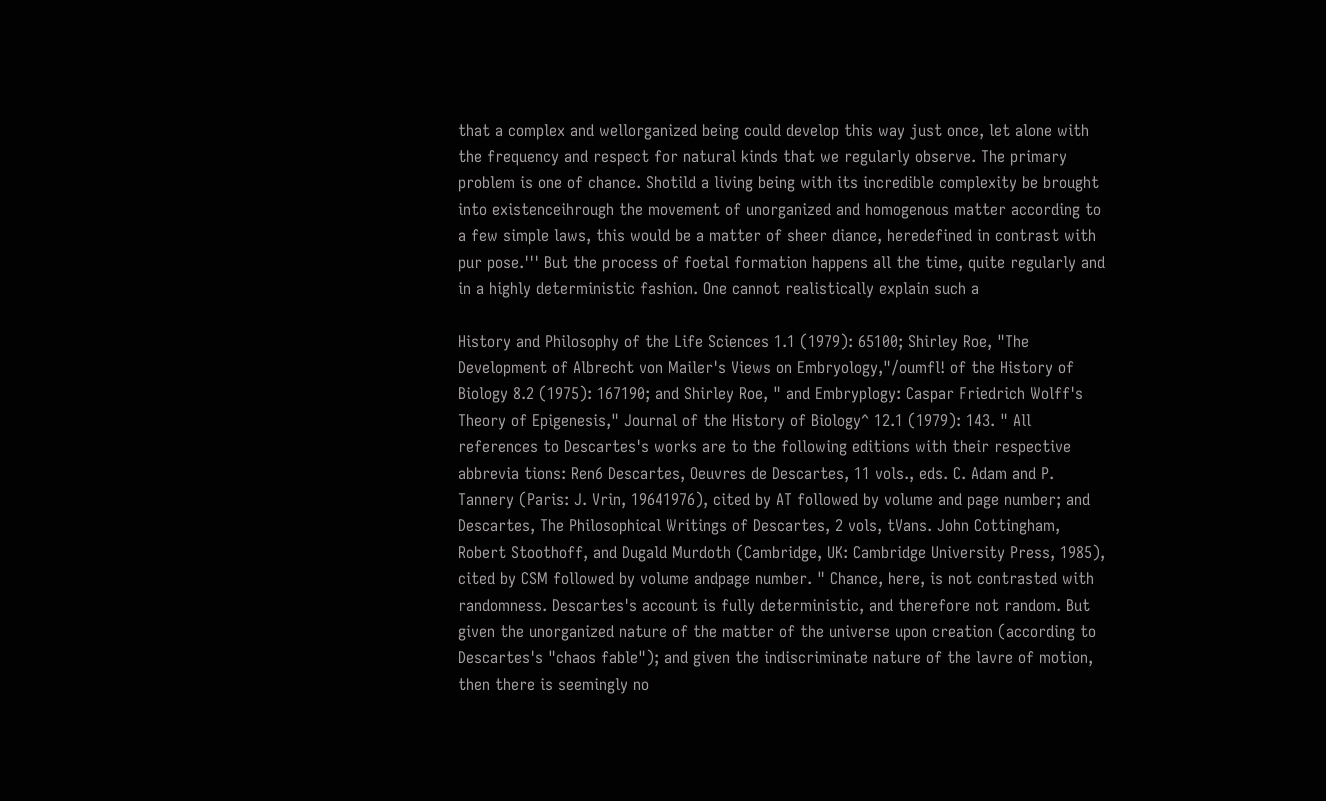that a complex and wellorganized being could develop this way just once, let alone with the frequency and respect for natural kinds that we regularly observe. The primary problem is one of chance. Shotild a living being with its incredible complexity be brought into existenceihrough the movement of unorganized and homogenous matter according to a few simple laws, this would be a matter of sheer diance, heredefined in contrast with pur pose.''' But the process of foetal formation happens all the time, quite regularly and in a highly deterministic fashion. One cannot realistically explain such a

History and Philosophy of the Life Sciences 1.1 (1979): 65100; Shirley Roe, "The Development of Albrecht von Mailer's Views on Embryology,"/oumfl! of the History of Biology 8.2 (1975): 167190; and Shirley Roe, " and Embryplogy: Caspar Friedrich Wolff's Theory of Epigenesis," Journal of the History of Biology^ 12.1 (1979): 143. " All references to Descartes's works are to the following editions with their respective abbrevia tions: Ren6 Descartes, Oeuvres de Descartes, 11 vols., eds. C. Adam and P. Tannery (Paris: J. Vrin, 19641976), cited by AT followed by volume and page number; and Descartes, The Philosophical Writings of Descartes, 2 vols, tVans. John Cottingham, Robert Stoothoff, and Dugald Murdoth (Cambridge, UK: Cambridge University Press, 1985), cited by CSM followed by volume andpage number. " Chance, here, is not contrasted with randomness. Descartes's account is fully deterministic, and therefore not random. But given the unorganized nature of the matter of the universe upon creation (according to Descartes's "chaos fable"); and given the indiscriminate nature of the lavre of motion, then there is seemingly no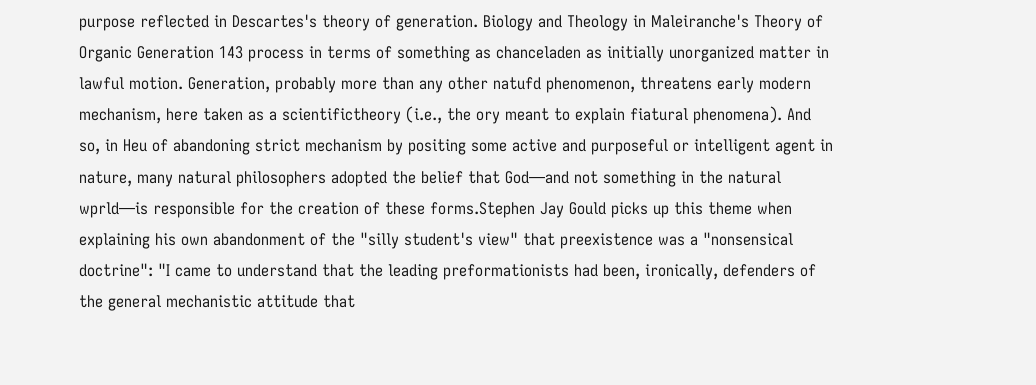purpose reflected in Descartes's theory of generation. Biology and Theology in Maleiranche's Theory of Organic Generation 143 process in terms of something as chanceladen as initially unorganized matter in lawful motion. Generation, probably more than any other natufd phenomenon, threatens early modern mechanism, here taken as a scientifictheory (i.e., the ory meant to explain fiatural phenomena). And so, in Heu of abandoning strict mechanism by positing some active and purposeful or intelligent agent in nature, many natural philosophers adopted the belief that God—and not something in the natural wprld—is responsible for the creation of these forms.Stephen Jay Gould picks up this theme when explaining his own abandonment of the "silly student's view" that preexistence was a "nonsensical doctrine": "I came to understand that the leading preformationists had been, ironically, defenders of the general mechanistic attitude that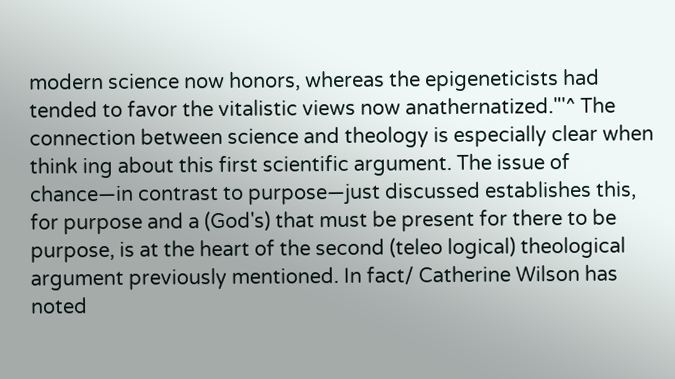modern science now honors, whereas the epigeneticists had tended to favor the vitalistic views now anathernatized."'^ The connection between science and theology is especially clear when think ing about this first scientific argument. The issue of chance—in contrast to purpose—just discussed establishes this, for purpose and a (God's) that must be present for there to be purpose, is at the heart of the second (teleo logical) theological argument previously mentioned. In fact/ Catherine Wilson has noted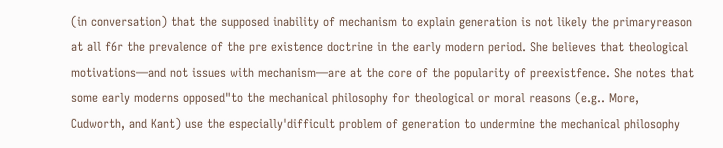(in conversation) that the supposed inability of mechanism to explain generation is not likely the primaryreason at all f6r the prevalence of the pre existence doctrine in the early modern period. She believes that theological motivations—and not issues with mechanism—are at the core of the popularity of preexistfence. She notes that some early moderns opposed"to the mechanical philosophy for theological or moral reasons (e.g.. More, Cudworth, and Kant) use the especially'difficult problem of generation to undermine the mechanical philosophy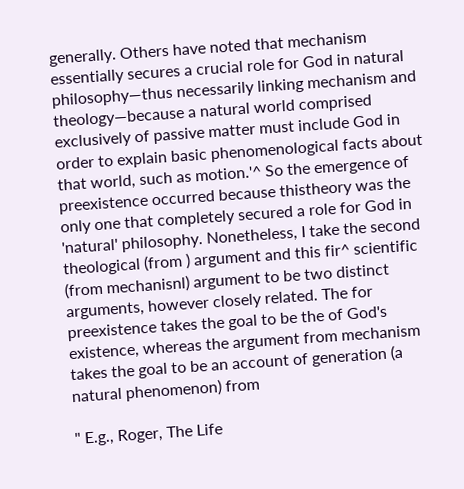generally. Others have noted that mechanism essentially secures a crucial role for God in natural philosophy—thus necessarily linking mechanism and theology—because a natural world comprised exclusively of passive matter must include God in order to explain basic phenomenological facts about that world, such as motion.'^ So the emergence of preexistence occurred because thistheory was the only one that completely secured a role for God in 'natural' philosophy. Nonetheless, I take the second theological (from ) argument and this fir^ scientific (from mechanisnl) argument to be two distinct arguments, however closely related. The for preexistence takes the goal to be the of God's existence, whereas the argument from mechanism takes the goal to be an account of generation (a natural phenomenon) from

" E.g., Roger, The Life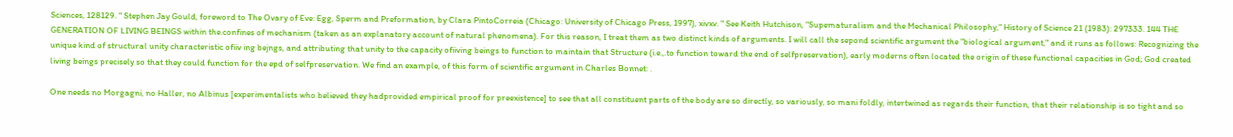Sciences, 128129. " Stephen Jay Gould, foreword to The Ovary of Eve: Egg, Sperm and Preformation, by Clara PintoCorreia (Chicago: University of Chicago Press, 1997), xivxv. " See Keith Hutchison, "Supematuralism and the Mechanical Philosophy," History of Science 21 (1983): 297333. 144 THE GENERATION OF LIVING BEINGS within the.confines of mechanism (taken as an explanatory account of natural phenomena). For this reason, I treat them as two distinct kinds of arguments. I will call the sepond scientific argument the "biological argument," and it runs as follows: Recognizing the unique kind of structural unity characteristic ofiiv ing bejngs, and attributing that unity to the capacity ofiiving beings to function to maintain that Structure (i.e.,.to function toward the end of selfpreservation), early moderns often located the origin of these functional capacities in God; God created living beings precisely so that they could function for the epd of selfpreservation. We find an example, of this form of scientific argument in Charles Bonnet: .

One needs no Morgagni, no Haller, no Albinus [experimentalists who believed they hadprovided empirical proof for preexistence] to see that all constituent parts of the body are so directly, so variously, so mani foldly, intertwined as regards their function, that their relationship is so tight and so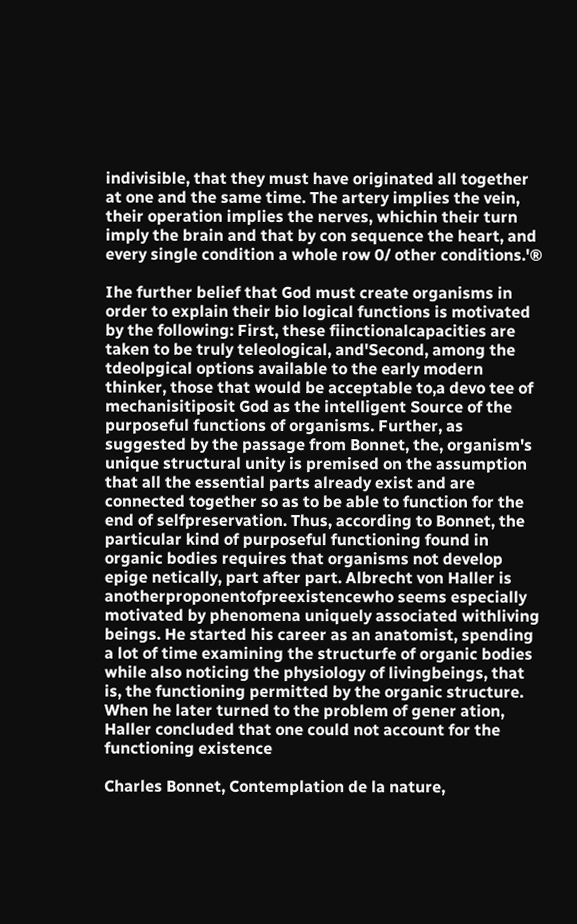indivisible, that they must have originated all together at one and the same time. The artery implies the vein, their operation implies the nerves, whichin their turn imply the brain and that by con sequence the heart, and every single condition a whole row 0/ other conditions.'®

Ihe further belief that God must create organisms in order to explain their bio logical functions is motivated by the following: First, these fiinctionalcapacities are taken to be truly teleological, and'Second, among the tdeolpgical options available to the early modern thinker, those that would be acceptable to,a devo tee of mechanisitiposit God as the intelligent Source of the purposeful functions of organisms. Further, as suggested by the passage from Bonnet, the, organism's unique structural unity is premised on the assumption that all the essential parts already exist and are connected together so as to be able to function for the end of selfpreservation. Thus, according to Bonnet, the particular kind of purposeful functioning found in organic bodies requires that organisms not develop epige netically, part after part. Albrecht von Haller is anotherproponentofpreexistencewho seems especially motivated by phenomena uniquely associated withliving beings. He started his career as an anatomist, spending a lot of time examining the structurfe of organic bodies while also noticing the physiology of livingbeings, that is, the functioning permitted by the organic structure. When he later turned to the problem of gener ation, Haller concluded that one could not account for the functioning existence

Charles Bonnet, Contemplation de la nature,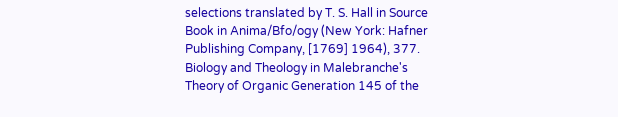selections translated by T. S. Hall in Source Book in Anima/Bfo/ogy (New York: Hafner Publishing Company, [1769] 1964), 377. Biology and Theology in Malebranche's Theory of Organic Generation 145 of the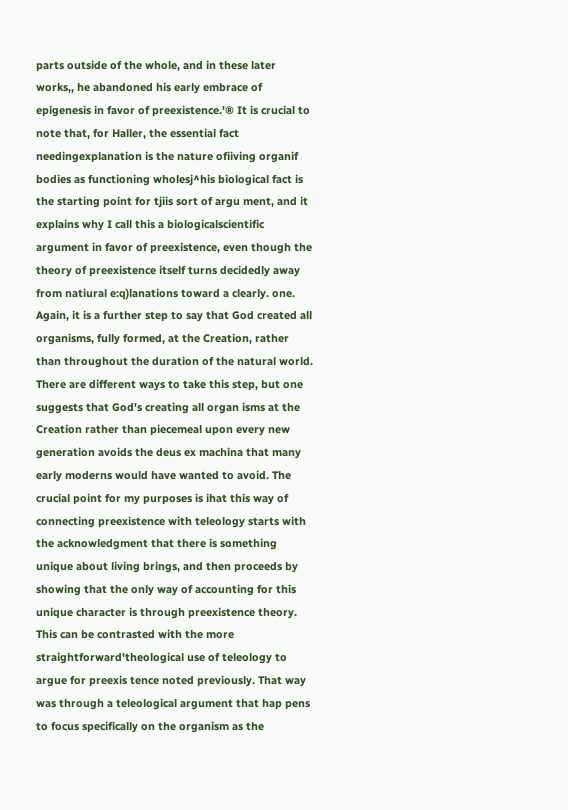parts outside of the whole, and in these later works,, he abandoned his early embrace of epigenesis in favor of preexistence.'® It is crucial to note that, for Haller, the essential fact needingexplanation is the nature ofiiving organif bodies as functioning wholesj^his biological fact is the starting point for tjiis sort of argu ment, and it explains why I call this a biologicalscientific argument in favor of preexistence, even though the theory of preexistence itself turns decidedly away from natiural e:q)lanations toward a clearly. one. Again, it is a further step to say that God created all organisms, fully formed, at the Creation, rather than throughout the duration of the natural world. There are different ways to take this step, but one suggests that God's creating all organ isms at the Creation rather than piecemeal upon every new generation avoids the deus ex machina that many early moderns would have wanted to avoid. The crucial point for my purposes is ihat this way of connecting preexistence with teleology starts with the acknowledgment that there is something unique about living brings, and then proceeds by showing that the only way of accounting for this unique character is through preexistence theory. This can be contrasted with the more straightforward'theological use of teleology to argue for preexis tence noted previously. That way was through a teleological argument that hap pens to focus specifically on the organism as the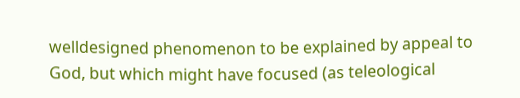welldesigned phenomenon to be explained by appeal to God, but which might have focused (as teleological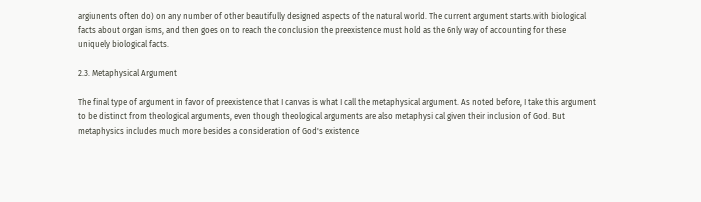argiunents often do) on any number of other beautifully designed aspects of the natural world. The current argument starts.with biological facts about organ isms, and then goes on to reach the conclusion the preexistence must hold as the 6nly way of accounting for these uniquely biological facts.

2.3. Metaphysical Argument

The final type of argument in favor of preexistence that I canvas is what I call the metaphysical argument. As noted before, I take this argument to be distinct from theological arguments, even though theological arguments are also metaphysi cal given their inclusion of God. But metaphysics includes much more besides a consideration of God's existence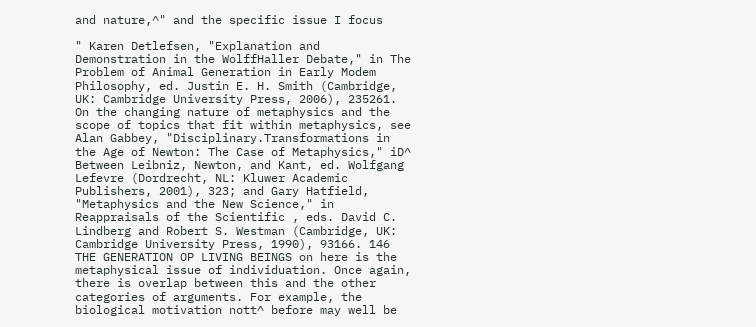and nature,^" and the specific issue I focus

" Karen Detlefsen, "Explanation and Demonstration in the WolffHaller Debate," in The Problem of Animal Generation in Early Modem Philosophy, ed. Justin E. H. Smith (Cambridge, UK: Cambridge University Press, 2006), 235261. On the changing nature of metaphysics and the scope of topics that fit within metaphysics, see Alan Gabbey, "Disciplinary.Transformations in the Age of Newton: The Case of Metaphysics," iD^ Between Leibniz, Newton, and Kant, ed. Wolfgang Lefevre (Dordrecht, NL: Kluwer Academic Publishers, 2001), 323; and Gary Hatfield, "Metaphysics and the New Science," in Reappraisals of the Scientific , eds. David C. Lindberg and Robert S. Westman (Cambridge, UK: Cambridge University Press, 1990), 93166. 146 THE GENERATION OP LIVING BEINGS on here is the metaphysical issue of individuation. Once again, there is overlap between this and the other categories of arguments. For example, the biological motivation nott^ before may well be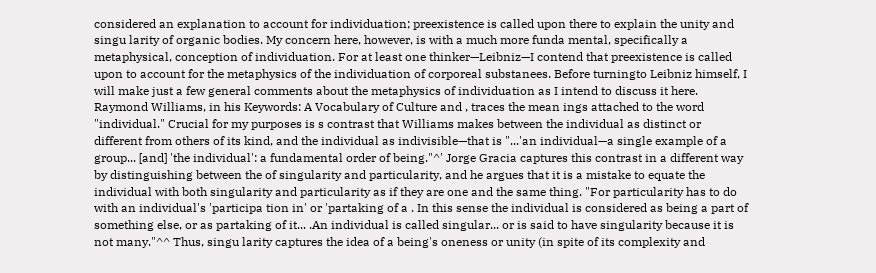considered an explanation to account for individuation; preexistence is called upon there to explain the unity and singu larity of organic bodies. My concern here, however, is with a much more funda mental, specifically a metaphysical, conception of individuation. For at least one thinker—Leibniz—I contend that preexistence is called upon to account for the metaphysics of the individuation of corporeal substanees. Before turningto Leibniz himself, I will make just a few general comments about the metaphysics of individuation as I intend to discuss it here. Raymond Williams, in his Keywords: A Vocabulary of Culture and , traces the mean ings attached to the word "individual." Crucial for my purposes is s contrast that Williams makes between the individual as distinct or different from others of its kind, and the individual as indivisible—that is "...'an individual—a single example of a group... [and] 'the individual': a fundamental order of being."^' Jorge Gracia captures this contrast in a different way by distinguishing between the of singularity and particularity, and he argues that it is a mistake to equate the individual with both singularity and particularity as if they are one and the same thing. "For particularity has to do with an individual's 'participa tion in' or 'partaking of a . In this sense the individual is considered as being a part of something else, or as partaking of it... .An individual is called singular... or is said to have singularity because it is not many."^^ Thus, singu larity captures the idea of a being's oneness or unity (in spite of its complexity and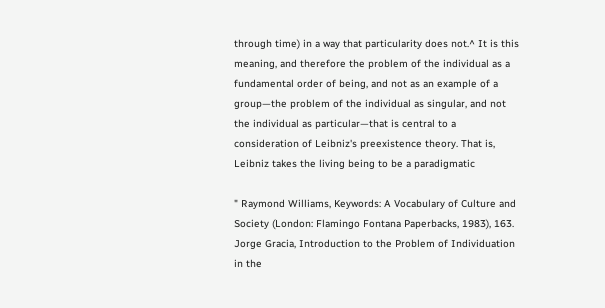through time) in a way that particularity does not.^ It is this meaning, and therefore the problem of the individual as a fundamental order of being, and not as an example of a group—the problem of the individual as singular, and not the individual as particular—that is central to a consideration of Leibniz's preexistence theory. That is, Leibniz takes the living being to be a paradigmatic

" Raymond Williams, Keywords: A Vocabulary of Culture and Society (London: Flamingo Fontana Paperbacks, 1983), 163. Jorge Gracia, Introduction to the Problem of Individuation in the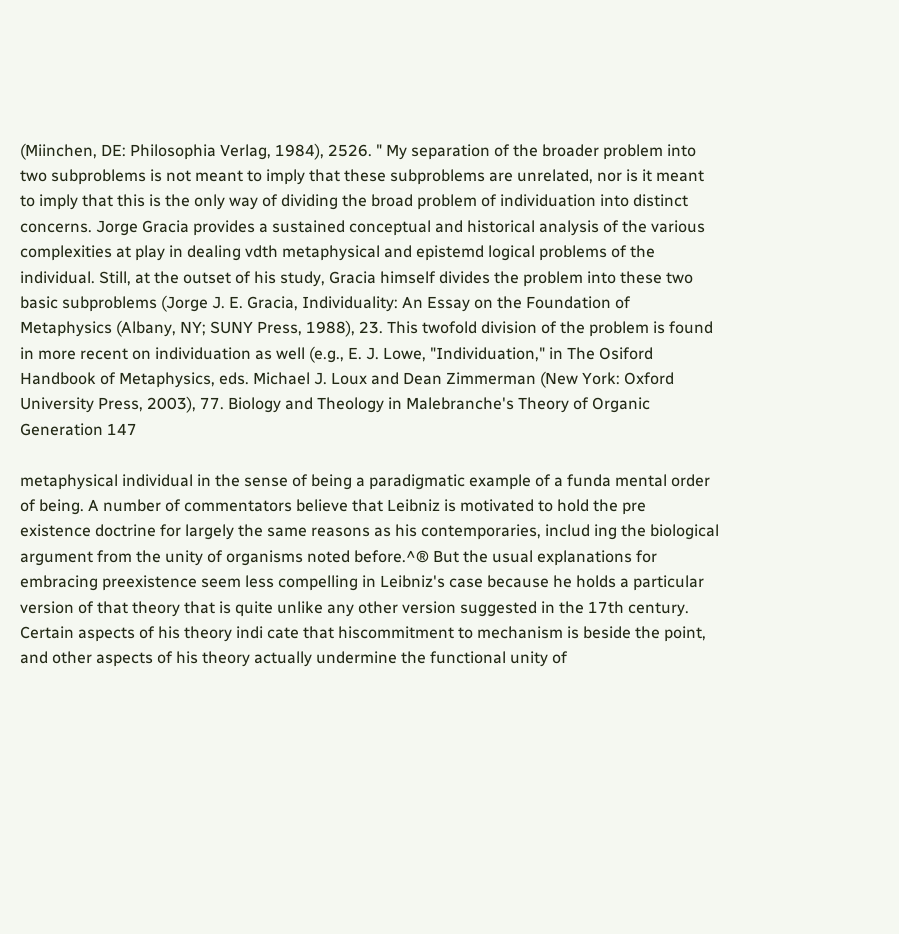(Miinchen, DE: Philosophia Verlag, 1984), 2526. " My separation of the broader problem into two subproblems is not meant to imply that these subproblems are unrelated, nor is it meant to imply that this is the only way of dividing the broad problem of individuation into distinct concerns. Jorge Gracia provides a sustained conceptual and historical analysis of the various complexities at play in dealing vdth metaphysical and epistemd logical problems of the individual. Still, at the outset of his study, Gracia himself divides the problem into these two basic subproblems (Jorge J. E. Gracia, Individuality: An Essay on the Foundation of Metaphysics (Albany, NY; SUNY Press, 1988), 23. This twofold division of the problem is found in more recent on individuation as well (e.g., E. J. Lowe, "Individuation," in The Osiford Handbook of Metaphysics, eds. Michael J. Loux and Dean Zimmerman (New York: Oxford University Press, 2003), 77. Biology and Theology in Malebranche's Theory of Organic Generation 147

metaphysical individual in the sense of being a paradigmatic example of a funda mental order of being. A number of commentators believe that Leibniz is motivated to hold the pre existence doctrine for largely the same reasons as his contemporaries, includ ing the biological argument from the unity of organisms noted before.^® But the usual explanations for embracing preexistence seem less compelling in Leibniz's case because he holds a particular version of that theory that is quite unlike any other version suggested in the 17th century. Certain aspects of his theory indi cate that hiscommitment to mechanism is beside the point, and other aspects of his theory actually undermine the functional unity of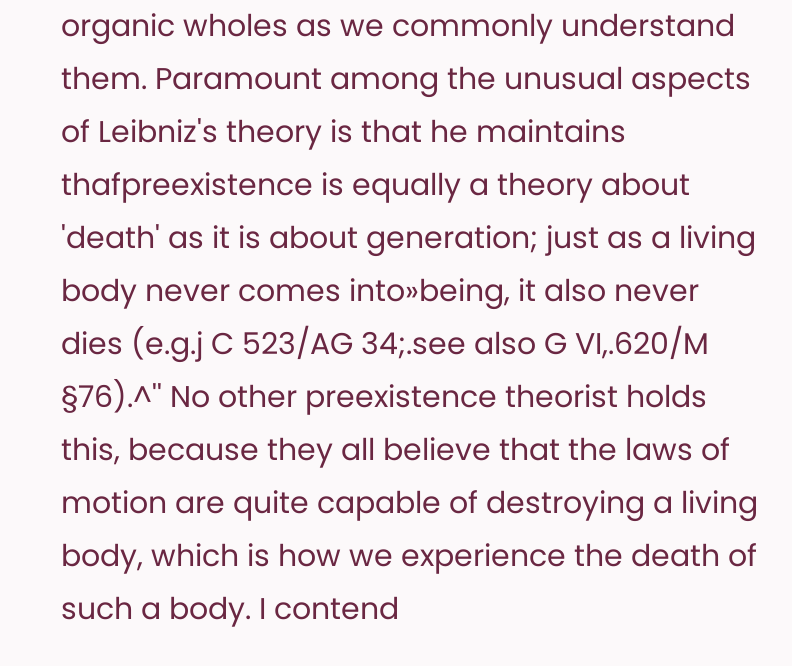organic wholes as we commonly understand them. Paramount among the unusual aspects of Leibniz's theory is that he maintains thafpreexistence is equally a theory about 'death' as it is about generation; just as a living body never comes into»being, it also never dies (e.g.j C 523/AG 34;.see also G VI,.620/M §76).^'' No other preexistence theorist holds this, because they all believe that the laws of motion are quite capable of destroying a living body, which is how we experience the death of such a body. I contend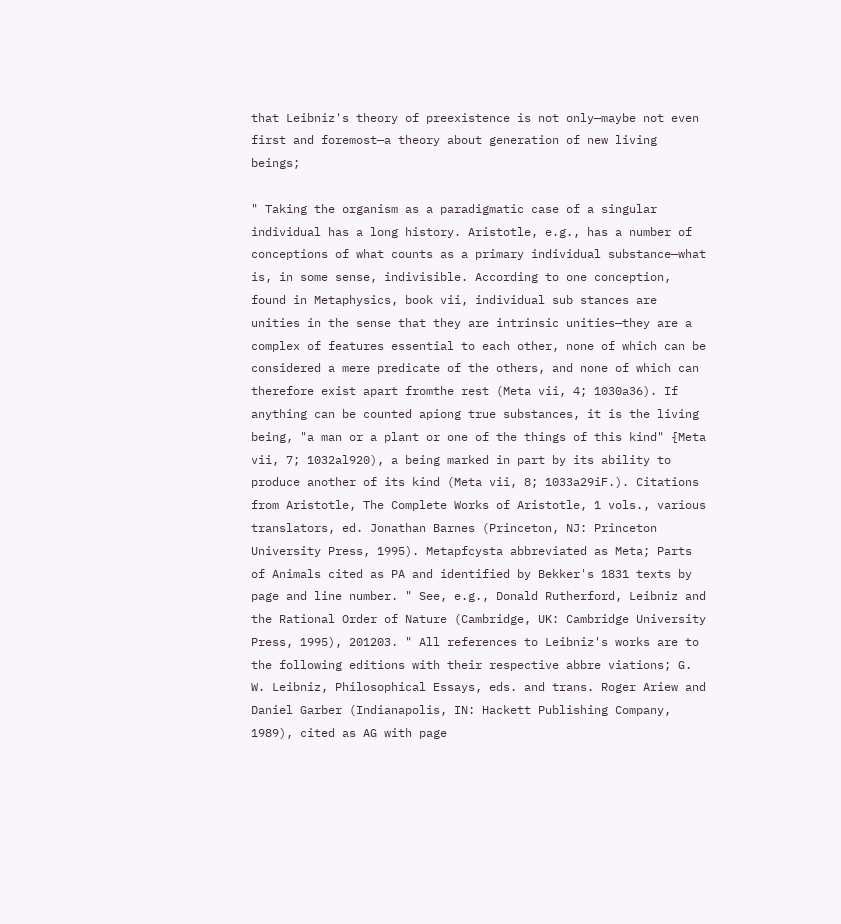that Leibniz's theory of preexistence is not only—maybe not even first and foremost—a theory about generation of new living beings;

" Taking the organism as a paradigmatic case of a singular individual has a long history. Aristotle, e.g., has a number of conceptions of what counts as a primary individual substance—what is, in some sense, indivisible. According to one conception, found in Metaphysics, book vii, individual sub stances are unities in the sense that they are intrinsic unities—they are a complex of features essential to each other, none of which can be considered a mere predicate of the others, and none of which can therefore exist apart fromthe rest (Meta vii, 4; 1030a36). If anything can be counted apiong true substances, it is the living being, "a man or a plant or one of the things of this kind" {Meta vii, 7; 1032al920), a being marked in part by its ability to produce another of its kind (Meta vii, 8; 1033a29iF.). Citations from Aristotle, The Complete Works of Aristotle, 1 vols., various translators, ed. Jonathan Barnes (Princeton, NJ: Princeton University Press, 1995). Metapfcysta abbreviated as Meta; Parts of Animals cited as PA and identified by Bekker's 1831 texts by page and line number. " See, e.g., Donald Rutherford, Leibniz and the Rational Order of Nature (Cambridge, UK: Cambridge University Press, 1995), 201203. " All references to Leibniz's works are to the following editions with their respective abbre viations; G. W. Leibniz, Philosophical Essays, eds. and trans. Roger Ariew and Daniel Garber (Indianapolis, IN: Hackett Publishing Company, 1989), cited as AG with page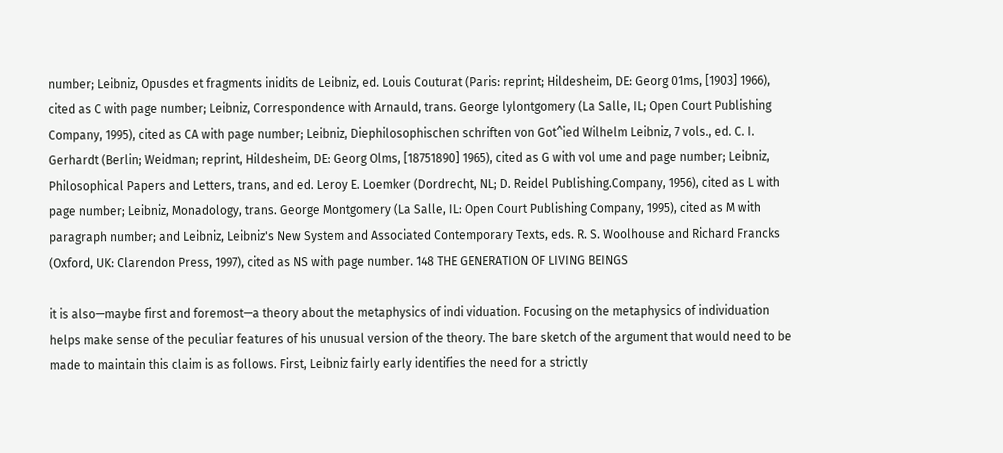number; Leibniz, Opusdes et fragments inidits de Leibniz, ed. Louis Couturat (Paris: reprint; Hildesheim, DE: Georg 01ms, [1903] 1966), cited as C with page number; Leibniz, Correspondence with Arnauld, trans. George lylontgomery (La Salle, IL; Open Court Publishing Company, 1995), cited as CA with page number; Leibniz, Diephilosophischen schriften von Got^ied Wilhelm Leibniz, 7 vols., ed. C. I. Gerhardt (Berlin; Weidman; reprint, Hildesheim, DE: Georg Olms, [18751890] 1965), cited as G with vol ume and page number; Leibniz, Philosophical Papers and Letters, trans, and ed. Leroy E. Loemker (Dordrecht, NL; D. Reidel Publishing.Company, 1956), cited as L with page number; Leibniz, Monadology, trans. George Montgomery (La Salle, IL: Open Court Publishing Company, 1995), cited as M with paragraph number; and Leibniz, Leibniz's New System and Associated Contemporary Texts, eds. R. S. Woolhouse and Richard Francks (Oxford, UK: Clarendon Press, 1997), cited as NS with page number. 148 THE GENERATION OF LIVING BEINGS

it is also—maybe first and foremost—a theory about the metaphysics of indi viduation. Focusing on the metaphysics of individuation helps make sense of the peculiar features of his unusual version of the theory. The bare sketch of the argument that would need to be made to maintain this claim is as follows. First, Leibniz fairly early identifies the need for a strictly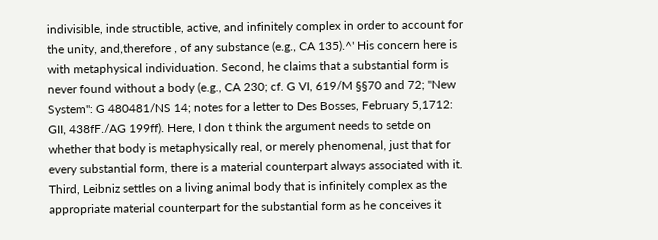indivisible, inde structible, active, and infinitely complex in order to account for the unity, and,therefore , of any substance (e.g., CA 135).^' His concern here is with metaphysical individuation. Second, he claims that a substantial form is never found without a body (e.g., CA 230; cf. G VI, 619/M §§70 and 72; "New System": G 480481/NS 14; notes for a letter to Des Bosses, February 5,1712: GII, 438fF./AG 199ff). Here, I don t think the argument needs to setde on whether that body is metaphysically real, or merely phenomenal, just that for every substantial form, there is a material counterpart always associated with it. Third, Leibniz settles on a living animal body that is infinitely complex as the appropriate material counterpart for the substantial form as he conceives it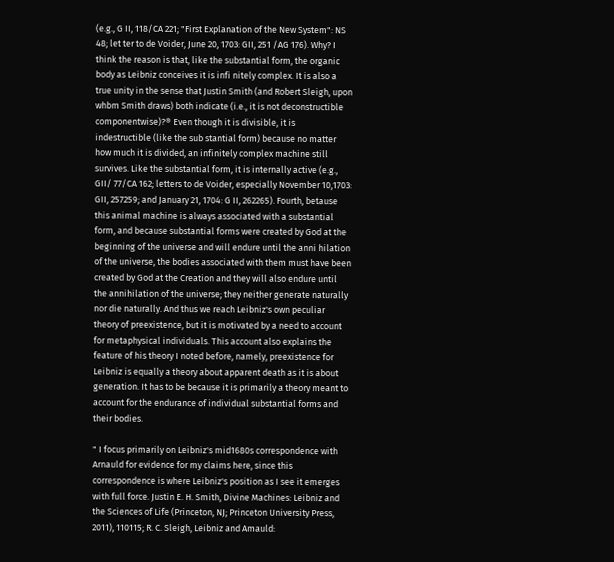(e.g., G II, 118/CA 221; "First Explanation of the New System": NS 48; let ter to de Voider, June 20, 1703: GII, 251 /AG 176). Why? I think the reason is that, like the substantial form, the organic body as Leibniz conceives it is infi nitely complex. It is also a true unity in the sense that Justin Smith (and Robert Sleigh, upon whbm Smith draws) both indicate (i.e., it is not deconstructible componentwise)?® Even though it is divisible, it is indestructible (like the sub stantial form) because no matter how much it is divided, an infinitely complex machine still survives. Like the substantial form, it is internally active (e.g., GII/ 77/CA 162; letters to de Voider, especially November 10,1703: GII, 257259; and January 21, 1704: G II, 262265). Fourth, betause this animal machine is always associated with a substantial form, and because substantial forms were created by God at the beginning of the universe and will endure until the anni hilation of the universe, the bodies associated with them must have been created by God at the Creation and they will also endure until the annihilation of the universe; they neither generate naturally nor die naturally. And thus we reach Leibniz's own peculiar theory of preexistence, but it is motivated by a need to account for metaphysical individuals. This account also explains the feature of his theory I noted before, namely, preexistence for Leibniz is equally a theory about apparent death as it is about generation. It has to be because it is primarily a theory meant to account for the endurance of individual substantial forms and their bodies.

" I focus primarily on Leibniz's mid1680s correspondence with Arnauld for evidence for my claims here, since this correspondence is where Leibniz's position as I see it emerges with full force. Justin E. H. Smith, Divine Machines: Leibniz and the Sciences of Life (Princeton, NJ; Princeton University Press, 2011), 110115; R. C. Sleigh, Leibniz and Amauld: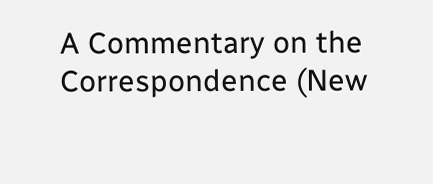A Commentary on the Correspondence (New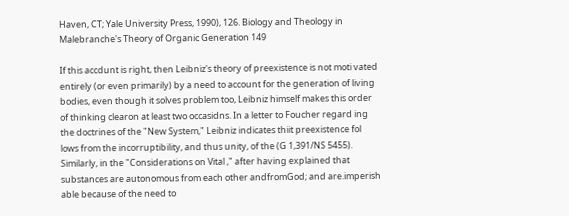Haven, CT; Yale University Press, 1990), 126. Biology and Theology in Malebranche's Theory of Organic Generation 149

If this accdunt is right, then Leibniz's theory of preexistence is not moti vated entirely (or even primarily) by a need to account for the generation of living bodies, even though it solves problem too, Leibniz himself makes this order of thinking clearon at least two occasidns. In a letter to Foucher regard ing the doctrines of the "New System," Leibniz indicates thiit preexistence fol lows from the incorruptibility, and thus unity, of the (G 1,391/NS 5455). Similarly, in the "Considerations on Vital ," after having explained that substances are autonomous from each other andfromGod; and are.imperish able because of the need to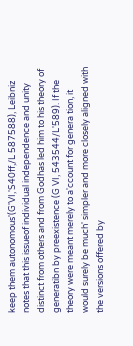keep them autonomous'(G'VI,'S40ff,/L 587588), Leibniz notes that this issueof individual independence and unity distinct from others and from Godhas led him to his theory of generatibn by preexistence (G VI, 543544/L'589). If the theory were meant merely to a'ccount for genera tion, it would surely be much' simpler and more closely aligned with the versions offered by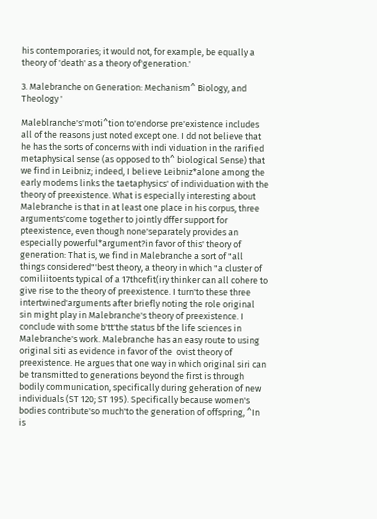his contemporaries; it would not, for example, be equally a theory of 'death' as a theory of'generation.'

3. Malebranche on Generation: Mechanism^ Biology, and Theology '

Maleblranche's'moti^tion to'endorse pre'existence includes all of the reasons just noted except one. I dd not believe that he has the sorts of concerns with indi viduation in the rarified metaphysical sense (as opposed to th^ biological Sense) that we find in Leibniz; indeed, I believe Leibniz*alone among the early modems links the taetaphysics' of individuation with the theory of preexistence. What is especially interesting about Malebranche is that in at least one place in his corpus, three arguments'come together to jointly dffer support for pteexistence, even though none'separately provides an especially powerful*argument?in favor of this' theory of generation: That is, we find in Malebranche a sort of "all things considered"'best theory, a theory in which "a cluster of comiliitoents typical of a 17thcefit(iry thinker can all cohere to give rise to the theory of preexistence. I turn'to these three intertwined'arguments after briefly noting the role original sin might play in Malebranche's theory of preexistence. I conclude with some b'tt'the status bf the life sciences in Malebranche's work. Malebranche has an easy route to using original siti as evidence in favor of the  ovist theory of preexistence. He argues that one way in which original siri can be transmitted to generations beyond the first is through bodily communication, specifically during geheration of new individuals (ST 120; ST 195). Specifically because women's bodies contribute'so much'to the generation of offspring, ^In is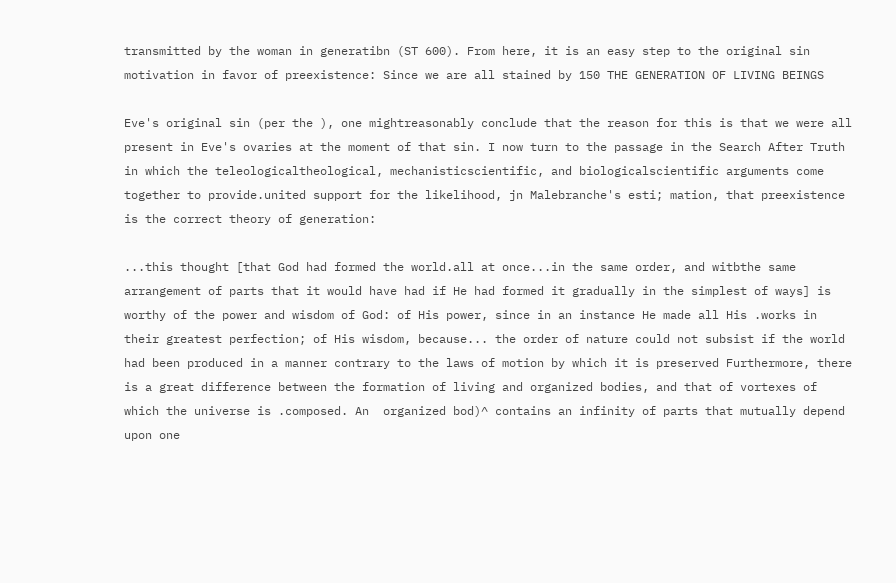transmitted by the woman in generatibn (ST 600). From here, it is an easy step to the original sin motivation in favor of preexistence: Since we are all stained by 150 THE GENERATION OF LIVING BEINGS

Eve's original sin (per the ), one mightreasonably conclude that the reason for this is that we were all present in Eve's ovaries at the moment of that sin. I now turn to the passage in the Search After Truth in which the teleologicaltheological, mechanisticscientific, and biologicalscientific arguments come together to provide.united support for the likelihood, jn Malebranche's esti; mation, that preexistence is the correct theory of generation:

...this thought [that God had formed the world.all at once...in the same order, and witbthe same arrangement of parts that it would have had if He had formed it gradually in the simplest of ways] is worthy of the power and wisdom of God: of His power, since in an instance He made all His .works in their greatest perfection; of His wisdom, because... the order of nature could not subsist if the world had been produced in a manner contrary to the laws of motion by which it is preserved Furthermore, there is a great difference between the formation of living and organized bodies, and that of vortexes of which the universe is .composed. An  organized bod)^ contains an infinity of parts that mutually depend upon one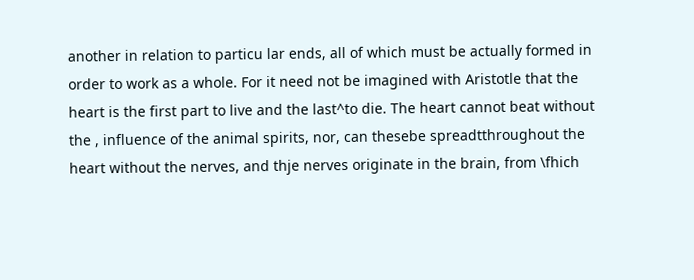another in relation to particu lar ends, all of which must be actually formed in order to work as a whole. For it need not be imagined with Aristotle that the heart is the first part to live and the last^to die. The heart cannot beat without the , influence of the animal spirits, nor, can thesebe spreadtthroughout the heart without the nerves, and thje nerves originate in the brain, from \fhich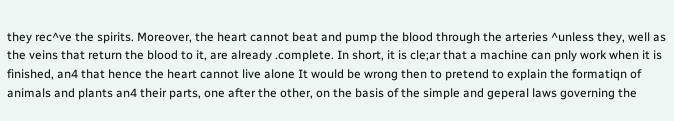they rec^ve the spirits. Moreover, the heart cannot beat and pump the blood through the arteries ^unless they, well as the veins that return the blood to it, are already .complete. In short, it is cle;ar that a machine can pnly work when it is finished, an4 that hence the heart cannot live alone It would be wrong then to pretend to explain the formatiqn of animals and plants an4 their parts, one after the other, on the basis of the simple and geperal laws governing the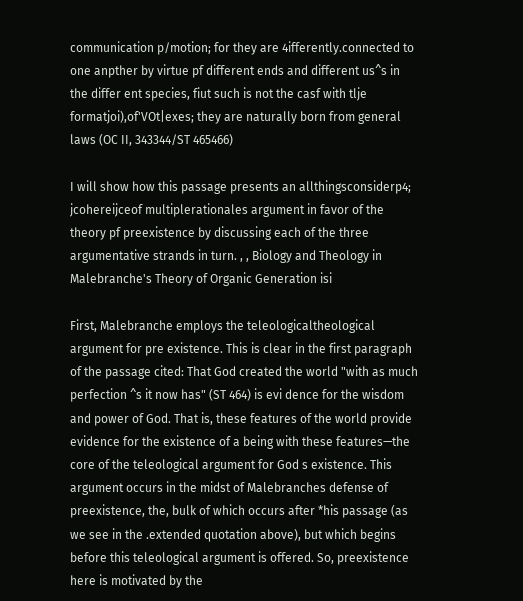communication p/motion; for they are 4ifferently.connected to one anpther by virtue pf different ends and different us^s in the differ ent species, fiut such is not the casf with tlje formatjoi),of'VOt|exes; they are naturally born from general laws (OC II, 343344/ST 465466)

I will show how this passage presents an allthingsconsiderp4; jcohereijceof multiplerationales argument in favor of the theory pf preexistence by discussing each of the three argumentative strands in turn. , , Biology and Theology in Malebranche's Theory of Organic Generation isi

First, Malebranche employs the teleologicaltheological argument for pre existence. This is clear in the first paragraph of the passage cited: That God created the world "with as much perfection ^s it now has" (ST 464) is evi dence for the wisdom and power of God. That is, these features of the world provide evidence for the existence of a being with these features—the core of the teleological argument for God s existence. This argument occurs in the midst of Malebranches defense of preexistence, the, bulk of which occurs after *his passage (as we see in the .extended quotation above), but which begins before this teleological argument is offered. So, preexistence here is motivated by the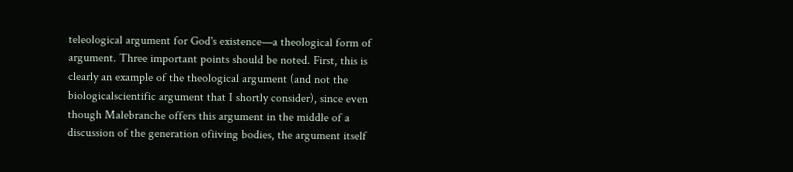teleological argument for God's existence—a theological form of argument. Three important points should be noted. First, this is clearly an example of the theological argument (and not the biologicalscientific argument that I shortly consider), since even though Malebranche offers this argument in the middle of a discussion of the generation ofiiving bodies, the argument itself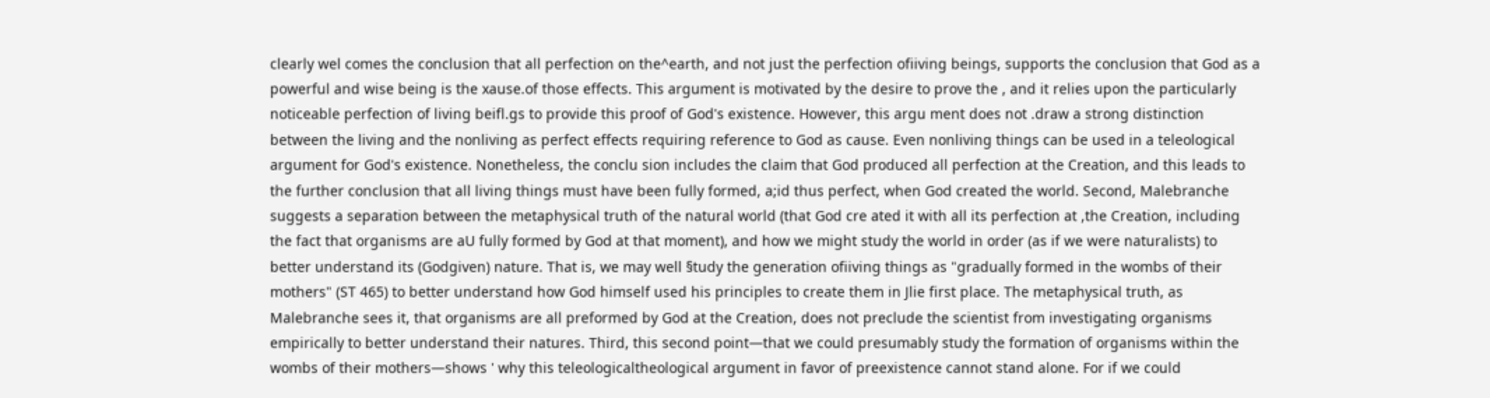clearly wel comes the conclusion that all perfection on the^earth, and not just the perfection ofiiving beings, supports the conclusion that God as a powerful and wise being is the xause.of those effects. This argument is motivated by the desire to prove the , and it relies upon the particularly noticeable perfection of living beifl.gs to provide this proof of God's existence. However, this argu ment does not .draw a strong distinction between the living and the nonliving as perfect effects requiring reference to God as cause. Even nonliving things can be used in a teleological argument for God's existence. Nonetheless, the conclu sion includes the claim that God produced all perfection at the Creation, and this leads to the further conclusion that all living things must have been fully formed, a;id thus perfect, when God created the world. Second, Malebranche suggests a separation between the metaphysical truth of the natural world (that God cre ated it with all its perfection at ,the Creation, including the fact that organisms are aU fully formed by God at that moment), and how we might study the world in order (as if we were naturalists) to better understand its (Godgiven) nature. That is, we may well §tudy the generation ofiiving things as "gradually formed in the wombs of their mothers" (ST 465) to better understand how God himself used his principles to create them in Jlie first place. The metaphysical truth, as Malebranche sees it, that organisms are all preformed by God at the Creation, does not preclude the scientist from investigating organisms empirically to better understand their natures. Third, this second point—that we could presumably study the formation of organisms within the wombs of their mothers—shows ' why this teleologicaltheological argument in favor of preexistence cannot stand alone. For if we could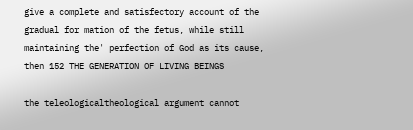give a complete and satisfectory account of the gradual for mation of the fetus, while still maintaining the' perfection of God as its cause, then 152 THE GENERATION OF LIVING BEINGS

the teleologicaltheological argument cannot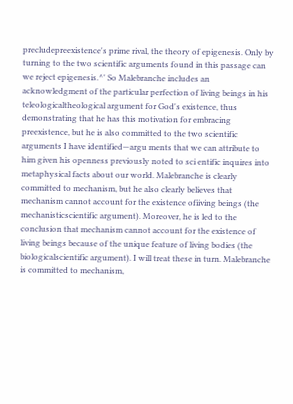precludepreexistence's prime rival, the theory of epigenesis. Only by turning to the two scientific arguments found in this passage can we reject epigenesis.^' So Malebranche includes an acknowledgment of the particular perfection of living beings in his teleologicaltheological argument for God's existence, thus demonstrating that he has this motivation for embracing preexistence, but he is also committed to the two scientific arguments I have identified—argu ments that we can attribute to him given his openness previously noted to sci entific inquires into metaphysical facts about our world. Malebranche is clearly committed to mechanism, but he also clearly believes that mechanism cannot account for the existence ofiiving beings (the mechanisticscientific argument). Moreover, he is led to the conclusion that mechanism cannot account for the existence of living beings because of the unique feature of living bodies (the biologicalscientific argument). I will treat these in turn. Malebranche is committed to mechanism,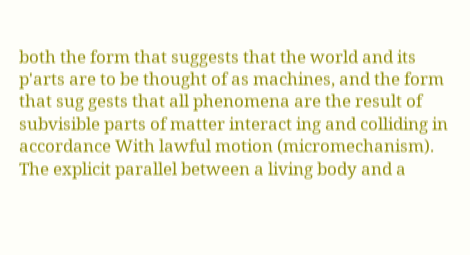both the form that suggests that the world and its p'arts are to be thought of as machines, and the form that sug gests that all phenomena are the result of subvisible parts of matter interact ing and colliding in accordance With lawful motion (micromechanism). The explicit parallel between a living body and a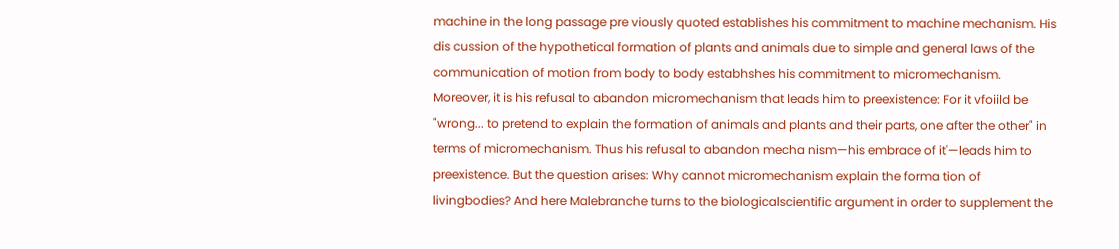machine in the long passage pre viously quoted establishes his commitment to machine mechanism. His dis cussion of the hypothetical formation of plants and animals due to simple and general laws of the communication of motion from body to body estabhshes his commitment to micromechanism. Moreover, it is his refusal to abandon micromechanism that leads him to preexistence: For it vfoiild be "wrong... to pretend to explain the formation of animals and plants and their parts, one after the other" in terms of micromechanism. Thus his refusal to abandon mecha nism—his embrace of it'—leads him to preexistence. But the question arises: Why cannot micromechanism explain the forma tion of livingbodies? And here Malebranche turns to the biologicalscientific argument in order to supplement the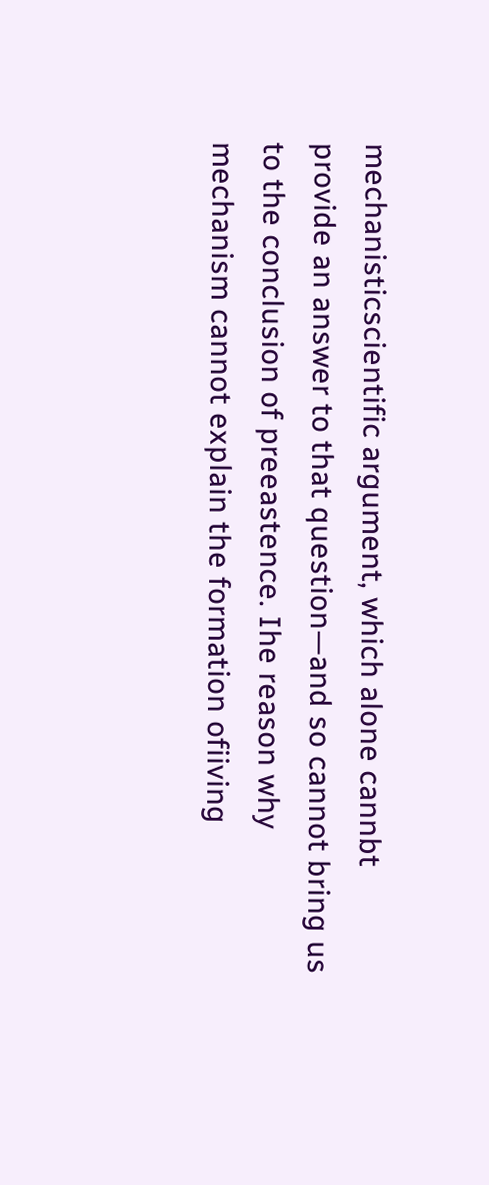mechanisticscientific argument, which alone cannbt provide an answer to that question—and so cannot bring us to the conclusion of preeastence. Ihe reason why mechanism cannot explain the formation ofiiving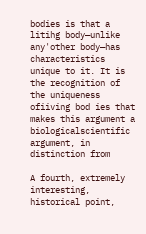bodies is that a litihg body—unlike any'other body—has characteristics unique to it. It is the recognition of the uniqueness ofiiving bod ies that makes this argument a biologicalscientific argument, in distinction from

A fourth, extremely interesting, historical point,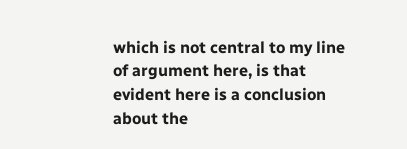which is not central to my line of argument here, is that evident here is a conclusion about the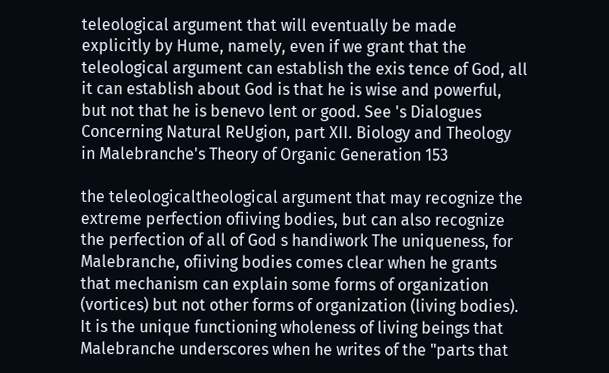teleological argument that will eventually be made explicitly by Hume, namely, even if we grant that the teleological argument can establish the exis tence of God, all it can establish about God is that he is wise and powerful, but not that he is benevo lent or good. See 's Dialogues Concerning Natural ReUgion, part XII. Biology and Theology in Malebranche's Theory of Organic Generation 153

the teleologicaltheological argument that may recognize the extreme perfection ofiiving bodies, but can also recognize the perfection of all of God s handiwork The uniqueness, for Malebranche, ofiiving bodies comes clear when he grants that mechanism can explain some forms of organization (vortices) but not other forms of organization (living bodies). It is the unique functioning wholeness of living beings that Malebranche underscores when he writes of the "parts that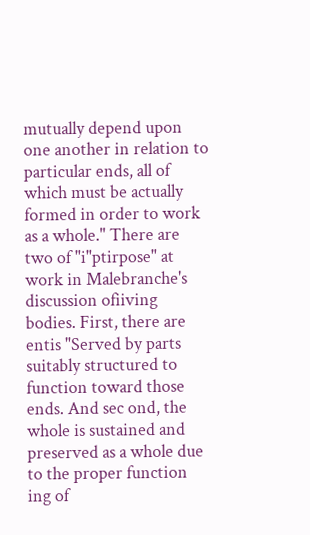mutually depend upon one another in relation to particular ends, all of which must be actually formed in order to work as a whole." There are two of "i"ptirpose" at work in Malebranche's discussion ofiiving bodies. First, there are entis "Served by parts suitably structured to function toward those ends. And sec ond, the whole is sustained and preserved as a whole due to the proper function ing of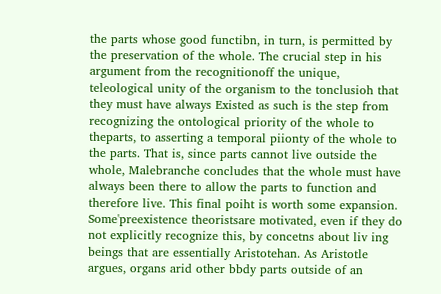the parts whose good functibn, in turn, is permitted by the preservation of the whole. The crucial step in his argument from the recognitionoff the unique, teleological unity of the organism to the tonclusioh that they must have always Existed as such is the step from recognizing the ontological priority of the whole to theparts, to asserting a temporal piionty of the whole to the parts. That is, since parts cannot live outside the whole, Malebranche concludes that the whole must have always been there to allow the parts to function and therefore live. This final poiht is worth some expansion. Some'preexistence theoristsare motivated, even if they do not explicitly recognize this, by concetns about liv ing beings that are essentially Aristotehan. As Aristotle argues, organs arid other bbdy parts outside of an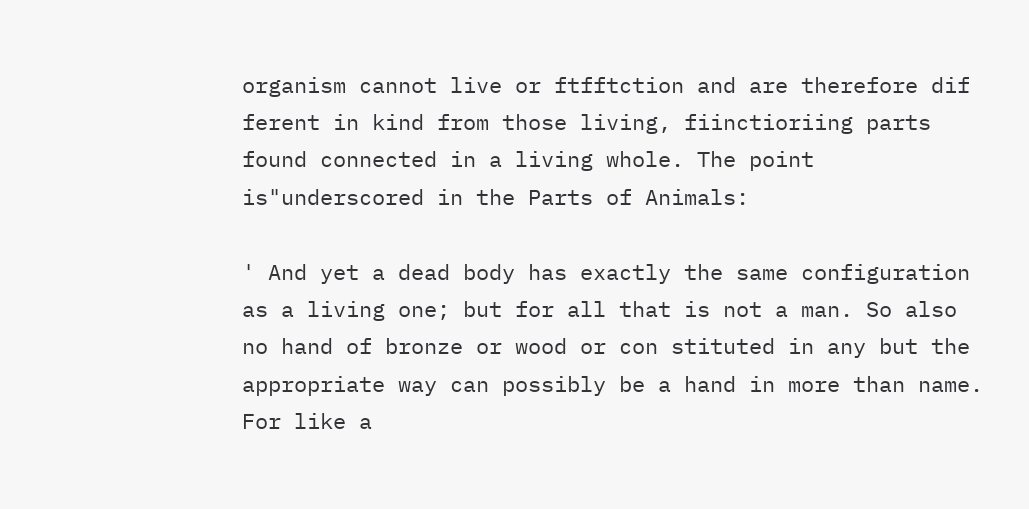organism cannot live or ftfftction and are therefore dif ferent in kind from those living, fiinctioriing parts found connected in a living whole. The point is"underscored in the Parts of Animals:

' And yet a dead body has exactly the same configuration as a living one; but for all that is not a man. So also no hand of bronze or wood or con stituted in any but the appropriate way can possibly be a hand in more than name. For like a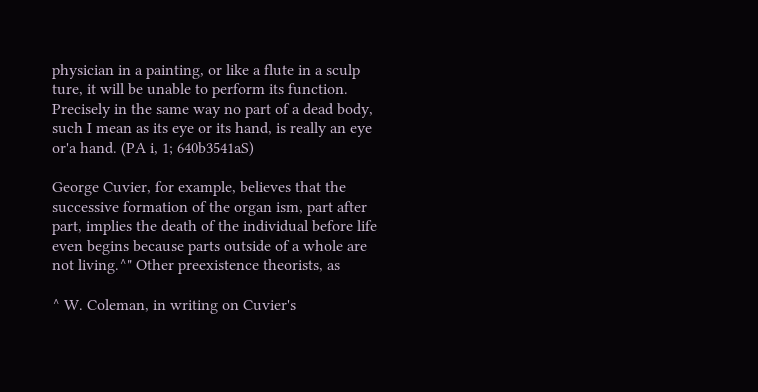physician in a painting, or like a flute in a sculp ture, it will be unable to perform its function. Precisely in the same way no part of a dead body, such I mean as its eye or its hand, is really an eye or'a hand. (PA i, 1; 640b3541aS)

George Cuvier, for example, believes that the successive formation of the organ ism, part after part, implies the death of the individual before life even begins because parts outside of a whole are not living.^" Other preexistence theorists, as

^ W. Coleman, in writing on Cuvier's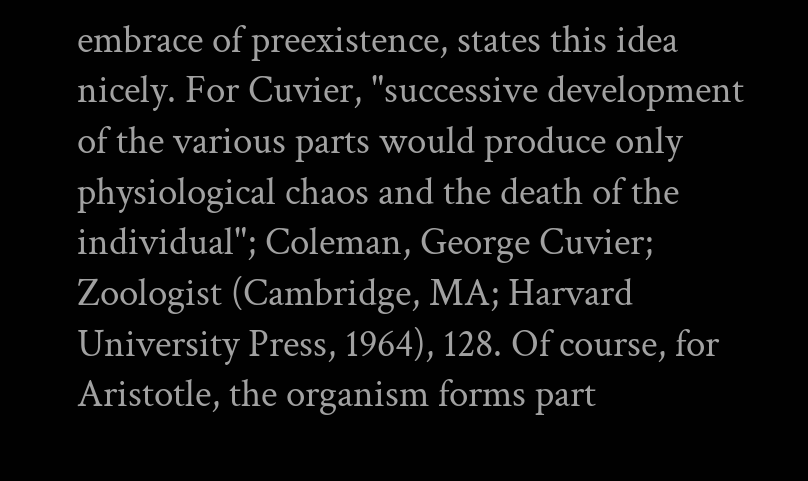embrace of preexistence, states this idea nicely. For Cuvier, "successive development of the various parts would produce only physiological chaos and the death of the individual"; Coleman, George Cuvier; Zoologist (Cambridge, MA; Harvard University Press, 1964), 128. Of course, for Aristotle, the organism forms part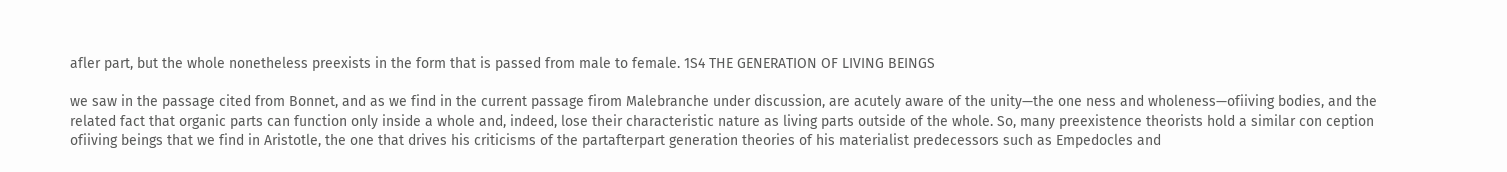afler part, but the whole nonetheless preexists in the form that is passed from male to female. 1S4 THE GENERATION OF LIVING BEINGS

we saw in the passage cited from Bonnet, and as we find in the current passage firom Malebranche under discussion, are acutely aware of the unity—the one ness and wholeness—ofiiving bodies, and the related fact that organic parts can function only inside a whole and, indeed, lose their characteristic nature as living parts outside of the whole. So, many preexistence theorists hold a similar con ception ofiiving beings that we find in Aristotle, the one that drives his criticisms of the partafterpart generation theories of his materialist predecessors such as Empedocles and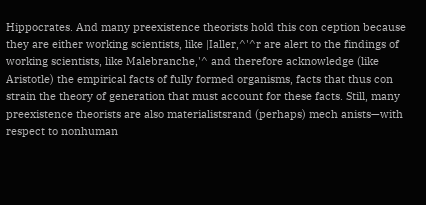Hippocrates. And many preexistence theorists hold this con ception because they are either working scientists, like |Ialler,^'^r are alert to the findings of working scientists, like Malebranche,'^ and therefore acknowledge (like Aristotle) the empirical facts of fully formed organisms, facts that thus con strain the theory of generation that must account for these facts. Still, many preexistence theorists are also materialistsrand (perhaps) mech anists—with respect to nonhuman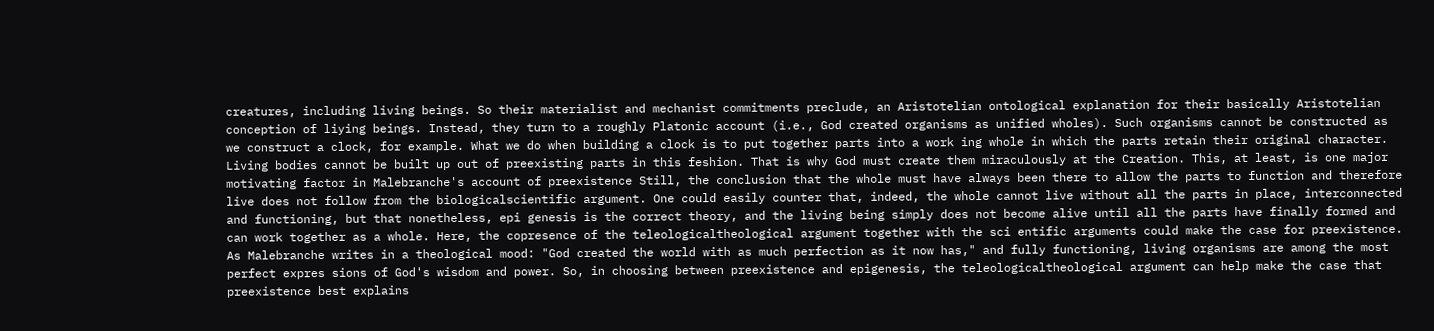creatures, including living beings. So their materialist and mechanist commitments preclude, an Aristotelian ontological explanation for their basically Aristotelian conception of liying beings. Instead, they turn to a roughly Platonic account (i.e., God created organisms as unified wholes). Such organisms cannot be constructed as we construct a clock, for example. What we do when building a clock is to put together parts into a work ing whole in which the parts retain their original character. Living bodies cannot be built up out of preexisting parts in this feshion. That is why God must create them miraculously at the Creation. This, at least, is one major motivating factor in Malebranche's account of preexistence Still, the conclusion that the whole must have always been there to allow the parts to function and therefore live does not follow from the biologicalscientific argument. One could easily counter that, indeed, the whole cannot live without all the parts in place, interconnected and functioning, but that nonetheless, epi genesis is the correct theory, and the living being simply does not become alive until all the parts have finally formed and can work together as a whole. Here, the copresence of the teleologicaltheological argument together with the sci entific arguments could make the case for preexistence. As Malebranche writes in a theological mood: "God created the world with as much perfection as it now has," and fully functioning, living organisms are among the most perfect expres sions of God's wisdom and power. So, in choosing between preexistence and epigenesis, the teleologicaltheological argument can help make the case that preexistence best explains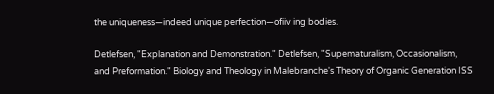the uniqueness—indeed unique perfection—ofiiv ing bodies.

Detlefsen, "Explanation and Demonstration." Detlefsen, "Supematuralism, Occasionalism, and Preformation." Biology and Theology in Malebranche's Theory of Organic Generation ISS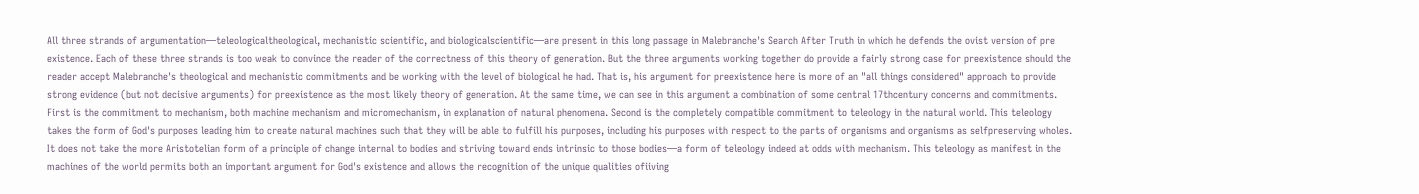All three strands of argumentation—teleologicaltheological, mechanistic scientific, and biologicalscientific—are present in this long passage in Malebranche's Search After Truth in which he defends the ovist version of pre existence. Each of these three strands is too weak to convince the reader of the correctness of this theory of generation. But the three arguments working together do provide a fairly strong case for preexistence should the reader accept Malebranche's theological and mechanistic commitments and be working with the level of biological he had. That is, his argument for preexistence here is more of an "all things considered" approach to provide strong evidence (but not decisive arguments) for preexistence as the most likely theory of generation. At the same time, we can see in this argument a combination of some central 17thcentury concerns and commitments. First is the commitment to mechanism, both machine mechanism and micromechanism, in explanation of natural phenomena. Second is the completely compatible commitment to teleology in the natural world. This teleology takes the form of God's purposes leading him to create natural machines such that they will be able to fulfill his purposes, including his purposes with respect to the parts of organisms and organisms as selfpreserving wholes. It does not take the more Aristotelian form of a principle of change internal to bodies and striving toward ends intrinsic to those bodies—a form of teleology indeed at odds with mechanism. This teleology as manifest in the machines of the world permits both an important argument for God's existence and allows the recognition of the unique qualities ofiiving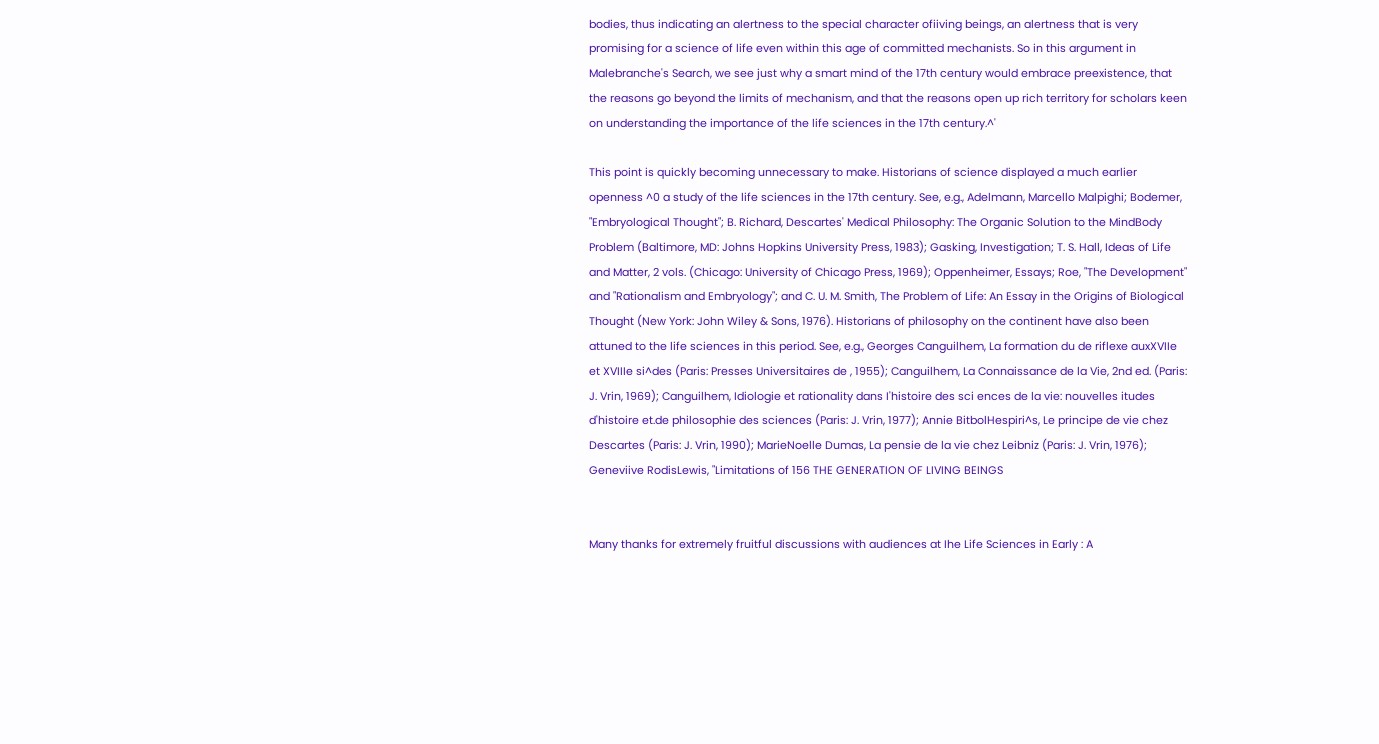bodies, thus indicating an alertness to the special character ofiiving beings, an alertness that is very promising for a science of life even within this age of committed mechanists. So in this argument in Malebranche's Search, we see just why a smart mind of the 17th century would embrace preexistence, that the reasons go beyond the limits of mechanism, and that the reasons open up rich territory for scholars keen on understanding the importance of the life sciences in the 17th century.^'

This point is quickly becoming unnecessary to make. Historians of science displayed a much earlier openness ^0 a study of the life sciences in the 17th century. See, e.g., Adelmann, Marcello Malpighi; Bodemer, "Embryological Thought"; B. Richard, Descartes' Medical Philosophy: The Organic Solution to the MindBody Problem (Baltimore, MD: Johns Hopkins University Press, 1983); Gasking, Investigation; T. S. Hall, Ideas of Life and Matter, 2 vols. (Chicago: University of Chicago Press, 1969); Oppenheimer, Essays; Roe, "The Development" and "Rationalism and Embryology"; and C. U. M. Smith, The Problem of Life: An Essay in the Origins of Biological Thought (New York: John Wiley & Sons, 1976). Historians of philosophy on the continent have also been attuned to the life sciences in this period. See, e.g., Georges Canguilhem, La formation du de riflexe auxXVIIe et XVIIIe si^des (Paris: Presses Universitaires de , 1955); Canguilhem, La Connaissance de la Vie, 2nd ed. (Paris: J. Vrin, 1969); Canguilhem, Idiologie et rationality dans I'histoire des sci ences de la vie: nouvelles itudes d'histoire et.de philosophie des sciences (Paris: J. Vrin, 1977); Annie BitbolHespiri^s, Le principe de vie chez Descartes (Paris: J. Vrin, 1990); MarieNoelle Dumas, La pensie de la vie chez Leibniz (Paris: J. Vrin, 1976); Geneviive RodisLewis, "Limitations of 156 THE GENERATION OF LIVING BEINGS


Many thanks for extremely fruitful discussions with audiences at Ihe Life Sciences in Early : A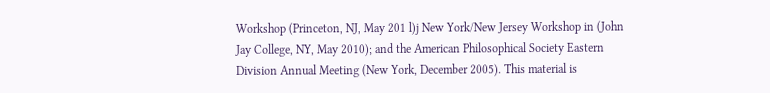Workshop (Princeton, NJ, May 201 l)j New York/New Jersey Workshop in (John Jay College, NY, May 2010); and the American Philosophical Society Eastern Division Annual Meeting (New York, December 2005). This material is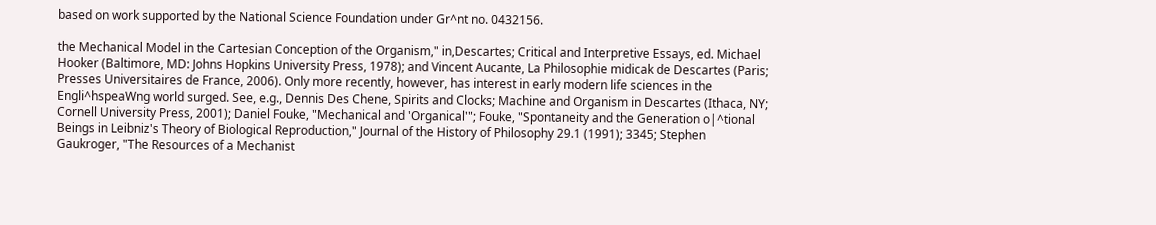based on work supported by the National Science Foundation under Gr^nt no. 0432156.

the Mechanical Model in the Cartesian Conception of the Organism," in,Descartes; Critical and Interpretive Essays, ed. Michael Hooker (Baltimore, MD: Johns Hopkins University Press, 1978); and Vincent Aucante, La Philosophie midicak de Descartes (Paris; Presses Universitaires de France, 2006). Only more recently, however, has interest in early modern life sciences in the Engli^hspeaWng world surged. See, e.g., Dennis Des Chene, Spirits and Clocks; Machine and Organism in Descartes (Ithaca, NY; Cornell University Press, 2001); Daniel Fouke, "Mechanical and 'Organical'"; Fouke, "Spontaneity and the Generation o|^tional Beings in Leibniz's Theory of Biological Reproduction," Journal of the History of Philosophy 29.1 (1991); 3345; Stephen Gaukroger, "The Resources of a Mechanist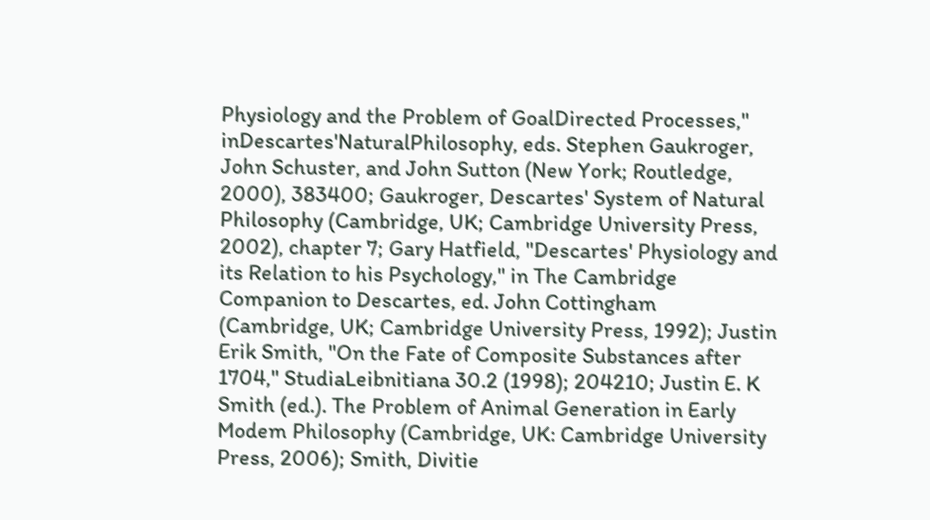Physiology and the Problem of GoalDirected Processes," inDescartes'NaturalPhilosophy, eds. Stephen Gaukroger, John Schuster, and John Sutton (New York; Routledge, 2000), 383400; Gaukroger, Descartes' System of Natural Philosophy (Cambridge, UK; Cambridge University Press, 2002), chapter 7; Gary Hatfield, "Descartes' Physiology and its Relation to his Psychology," in The Cambridge Companion to Descartes, ed. John Cottingham (Cambridge, UK; Cambridge University Press, 1992); Justin Erik Smith, "On the Fate of Composite Substances after 1704," StudiaLeibnitiana 30.2 (1998); 204210; Justin E. K Smith (ed.). The Problem of Animal Generation in Early Modem Philosophy (Cambridge, UK: Cambridge University Press, 2006); Smith, Divitie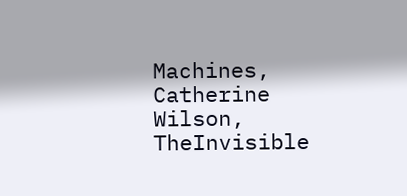Machines, Catherine Wilson, TheInvisible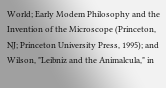World; Early Modem Philosophy and the Invention of the Microscope (Princeton, NJ; Princeton University Press, 1995); and Wilson, "Leibniz and the Animalcula," in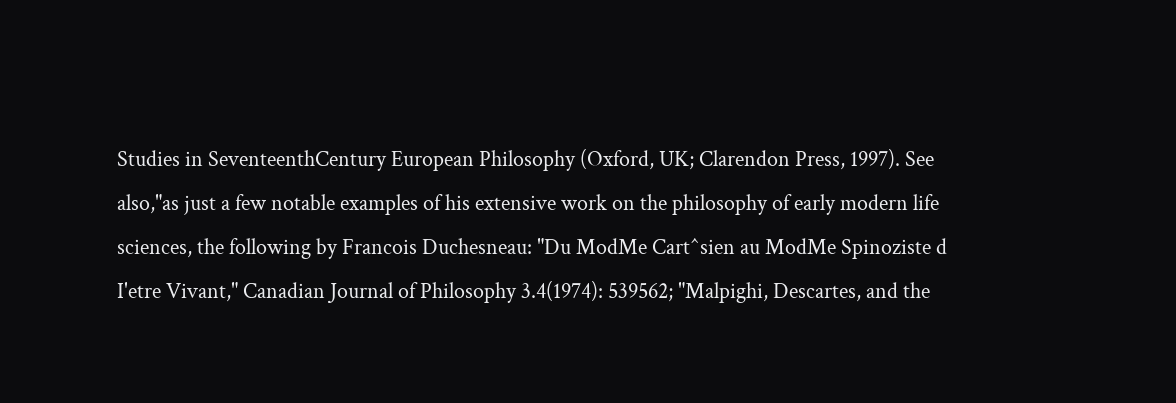Studies in SeventeenthCentury European Philosophy (Oxford, UK; Clarendon Press, 1997). See also,"as just a few notable examples of his extensive work on the philosophy of early modern life sciences, the following by Francois Duchesneau: "Du ModMe Cart^sien au ModMe Spinoziste d I'etre Vivant," Canadian Journal of Philosophy 3.4(1974): 539562; "Malpighi, Descartes, and the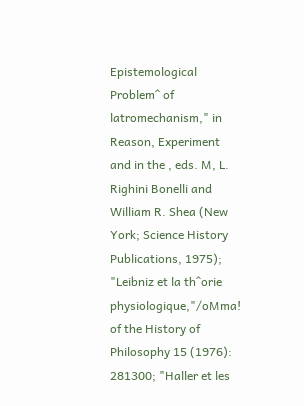Epistemological Problem^ of latromechanism," in Reason, Experiment and in the , eds. M, L. Righini Bonelli and William R. Shea (New York; Science History Publications, 1975); "Leibniz et la th^orie physiologique,"/oMma! of the History of Philosophy 15 (1976): 281300; "Haller et les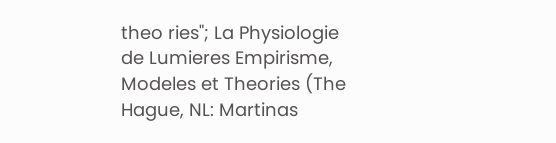theo ries"; La Physiologie de Lumieres Empirisme, Modeles et Theories (The Hague, NL: Martinas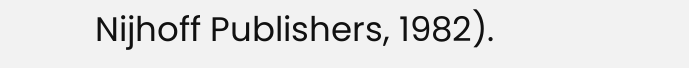Nijhoff Publishers, 1982).